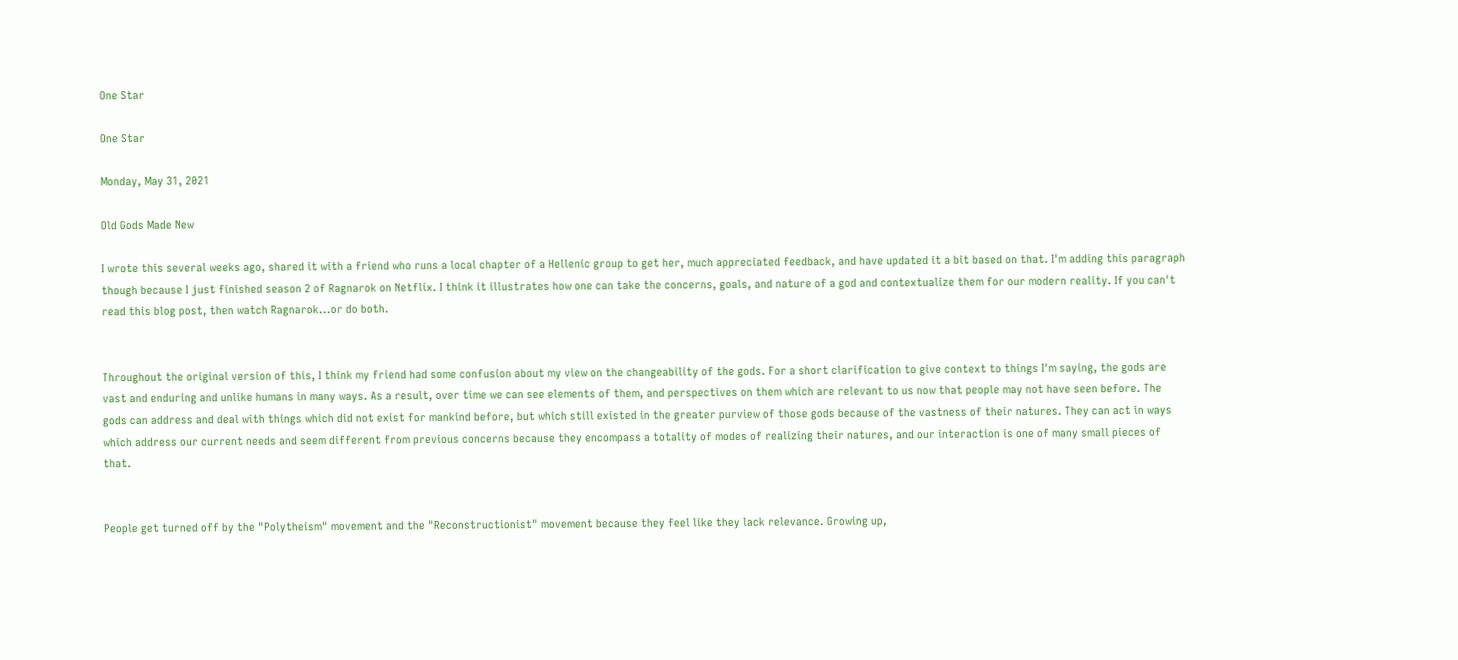One Star

One Star

Monday, May 31, 2021

Old Gods Made New

I wrote this several weeks ago, shared it with a friend who runs a local chapter of a Hellenic group to get her, much appreciated feedback, and have updated it a bit based on that. I'm adding this paragraph though because I just finished season 2 of Ragnarok on Netflix. I think it illustrates how one can take the concerns, goals, and nature of a god and contextualize them for our modern reality. If you can't read this blog post, then watch Ragnarok...or do both.


Throughout the original version of this, I think my friend had some confusion about my view on the changeability of the gods. For a short clarification to give context to things I'm saying, the gods are vast and enduring and unlike humans in many ways. As a result, over time we can see elements of them, and perspectives on them which are relevant to us now that people may not have seen before. The gods can address and deal with things which did not exist for mankind before, but which still existed in the greater purview of those gods because of the vastness of their natures. They can act in ways which address our current needs and seem different from previous concerns because they encompass a totality of modes of realizing their natures, and our interaction is one of many small pieces of that.


People get turned off by the "Polytheism" movement and the "Reconstructionist" movement because they feel like they lack relevance. Growing up,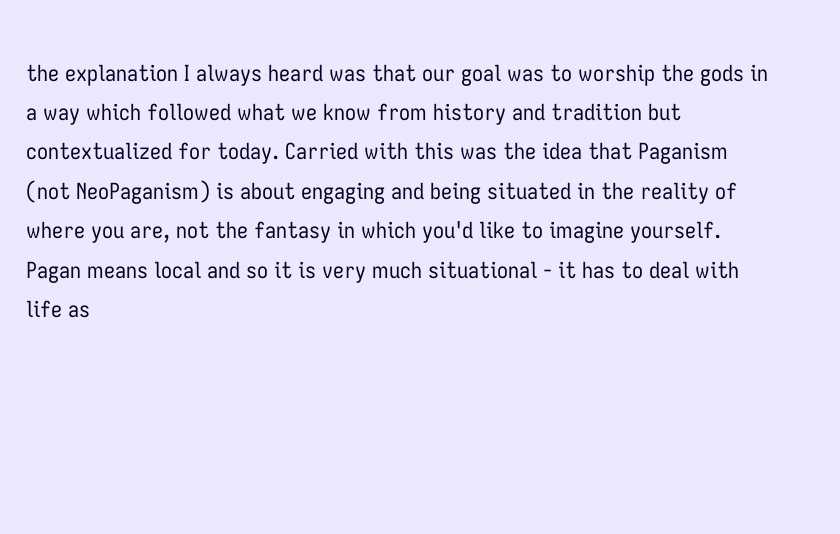the explanation I always heard was that our goal was to worship the gods in a way which followed what we know from history and tradition but contextualized for today. Carried with this was the idea that Paganism (not NeoPaganism) is about engaging and being situated in the reality of where you are, not the fantasy in which you'd like to imagine yourself. Pagan means local and so it is very much situational - it has to deal with life as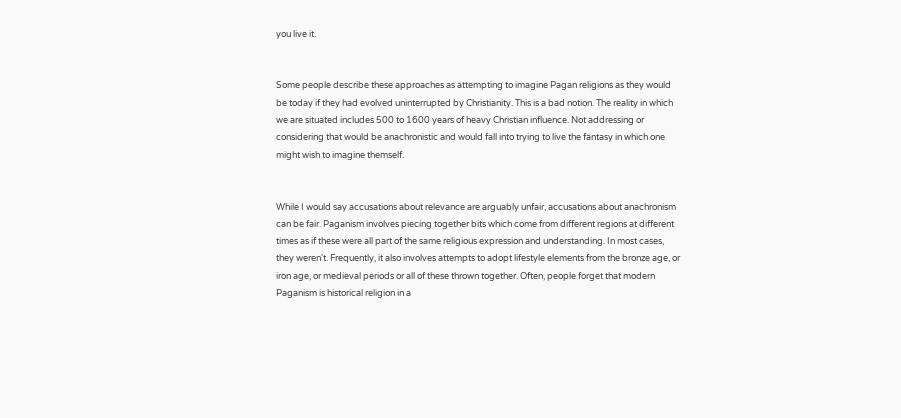you live it.


Some people describe these approaches as attempting to imagine Pagan religions as they would be today if they had evolved uninterrupted by Christianity. This is a bad notion. The reality in which we are situated includes 500 to 1600 years of heavy Christian influence. Not addressing or considering that would be anachronistic and would fall into trying to live the fantasy in which one might wish to imagine themself.


While I would say accusations about relevance are arguably unfair, accusations about anachronism can be fair. Paganism involves piecing together bits which come from different regions at different times as if these were all part of the same religious expression and understanding. In most cases, they weren't. Frequently, it also involves attempts to adopt lifestyle elements from the bronze age, or iron age, or medieval periods or all of these thrown together. Often, people forget that modern Paganism is historical religion in a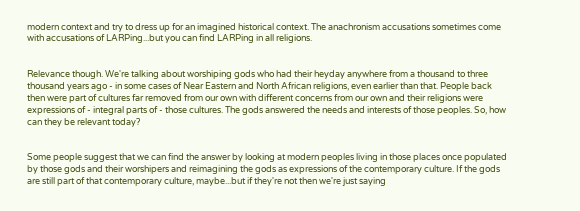modern context and try to dress up for an imagined historical context. The anachronism accusations sometimes come with accusations of LARPing...but you can find LARPing in all religions.


Relevance though. We're talking about worshiping gods who had their heyday anywhere from a thousand to three thousand years ago - in some cases of Near Eastern and North African religions, even earlier than that. People back then were part of cultures far removed from our own with different concerns from our own and their religions were expressions of - integral parts of - those cultures. The gods answered the needs and interests of those peoples. So, how can they be relevant today?


Some people suggest that we can find the answer by looking at modern peoples living in those places once populated by those gods and their worshipers and reimagining the gods as expressions of the contemporary culture. If the gods are still part of that contemporary culture, maybe...but if they're not then we're just saying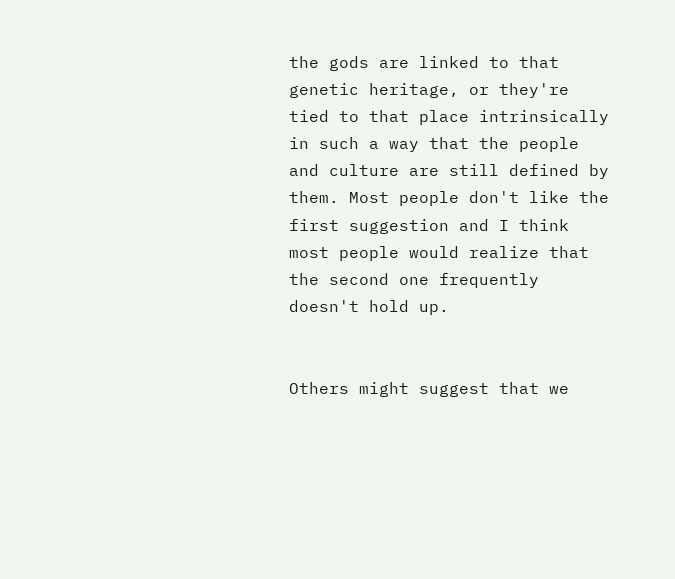the gods are linked to that genetic heritage, or they're tied to that place intrinsically in such a way that the people and culture are still defined by them. Most people don't like the first suggestion and I think most people would realize that the second one frequently doesn't hold up.


Others might suggest that we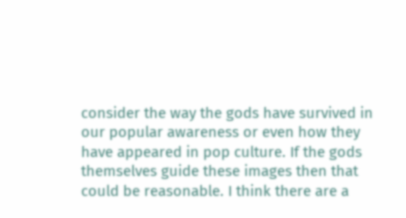consider the way the gods have survived in our popular awareness or even how they have appeared in pop culture. If the gods themselves guide these images then that could be reasonable. I think there are a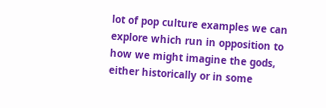lot of pop culture examples we can explore which run in opposition to how we might imagine the gods, either historically or in some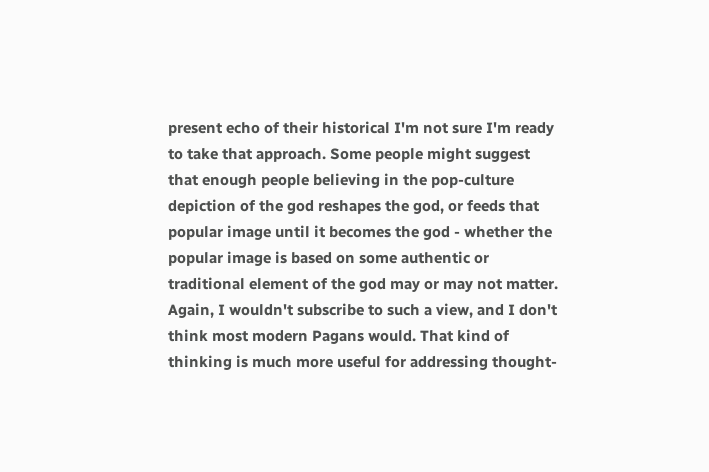present echo of their historical I'm not sure I'm ready to take that approach. Some people might suggest that enough people believing in the pop-culture depiction of the god reshapes the god, or feeds that popular image until it becomes the god - whether the popular image is based on some authentic or traditional element of the god may or may not matter. Again, I wouldn't subscribe to such a view, and I don't think most modern Pagans would. That kind of thinking is much more useful for addressing thought-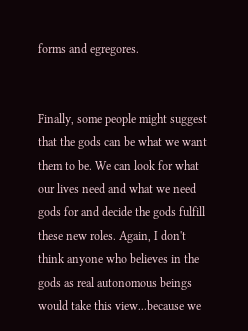forms and egregores.


Finally, some people might suggest that the gods can be what we want them to be. We can look for what our lives need and what we need gods for and decide the gods fulfill these new roles. Again, I don't think anyone who believes in the gods as real autonomous beings would take this view...because we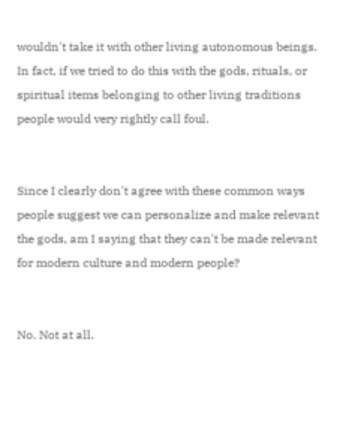wouldn't take it with other living autonomous beings. In fact, if we tried to do this with the gods, rituals, or spiritual items belonging to other living traditions people would very rightly call foul.


Since I clearly don't agree with these common ways people suggest we can personalize and make relevant the gods, am I saying that they can't be made relevant for modern culture and modern people?


No. Not at all.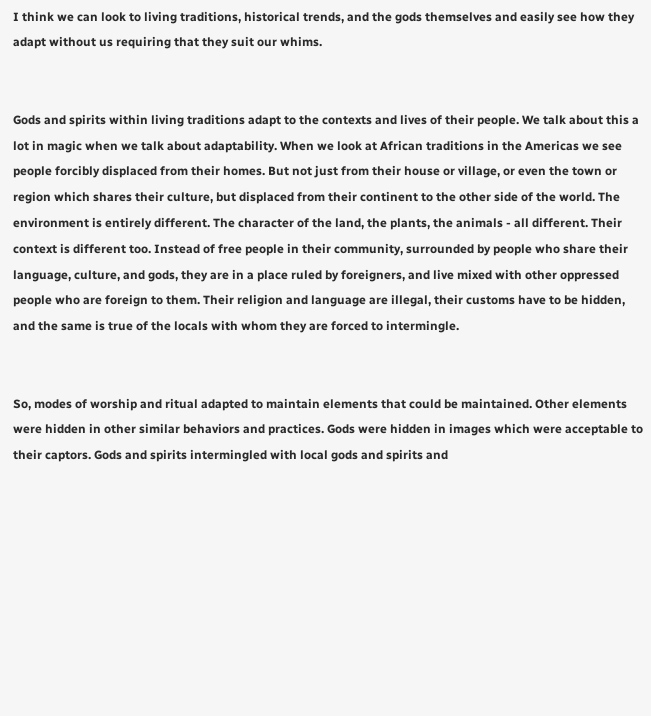I think we can look to living traditions, historical trends, and the gods themselves and easily see how they adapt without us requiring that they suit our whims.


Gods and spirits within living traditions adapt to the contexts and lives of their people. We talk about this a lot in magic when we talk about adaptability. When we look at African traditions in the Americas we see people forcibly displaced from their homes. But not just from their house or village, or even the town or region which shares their culture, but displaced from their continent to the other side of the world. The environment is entirely different. The character of the land, the plants, the animals - all different. Their context is different too. Instead of free people in their community, surrounded by people who share their language, culture, and gods, they are in a place ruled by foreigners, and live mixed with other oppressed people who are foreign to them. Their religion and language are illegal, their customs have to be hidden, and the same is true of the locals with whom they are forced to intermingle.


So, modes of worship and ritual adapted to maintain elements that could be maintained. Other elements were hidden in other similar behaviors and practices. Gods were hidden in images which were acceptable to their captors. Gods and spirits intermingled with local gods and spirits and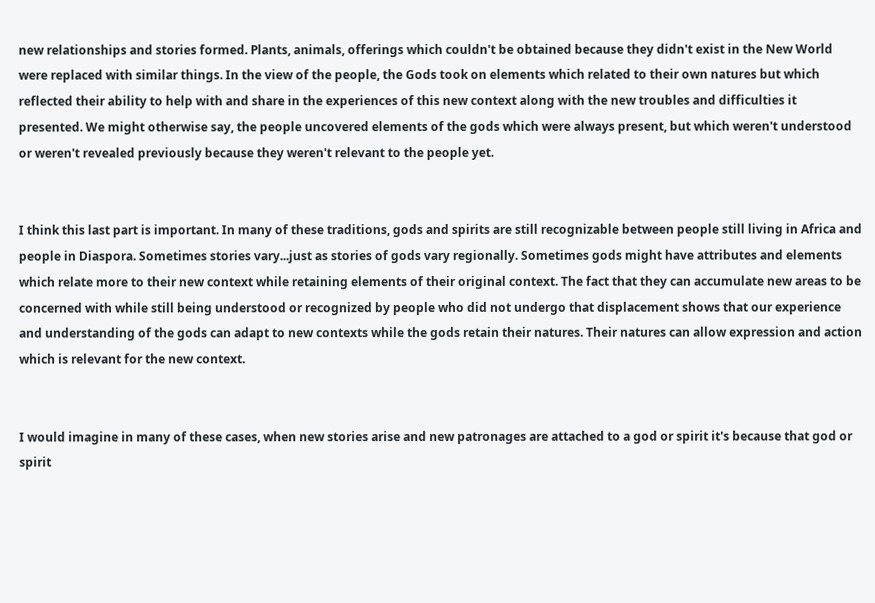new relationships and stories formed. Plants, animals, offerings which couldn't be obtained because they didn't exist in the New World were replaced with similar things. In the view of the people, the Gods took on elements which related to their own natures but which reflected their ability to help with and share in the experiences of this new context along with the new troubles and difficulties it presented. We might otherwise say, the people uncovered elements of the gods which were always present, but which weren't understood or weren't revealed previously because they weren't relevant to the people yet.


I think this last part is important. In many of these traditions, gods and spirits are still recognizable between people still living in Africa and people in Diaspora. Sometimes stories vary...just as stories of gods vary regionally. Sometimes gods might have attributes and elements which relate more to their new context while retaining elements of their original context. The fact that they can accumulate new areas to be concerned with while still being understood or recognized by people who did not undergo that displacement shows that our experience and understanding of the gods can adapt to new contexts while the gods retain their natures. Their natures can allow expression and action which is relevant for the new context.


I would imagine in many of these cases, when new stories arise and new patronages are attached to a god or spirit it's because that god or spirit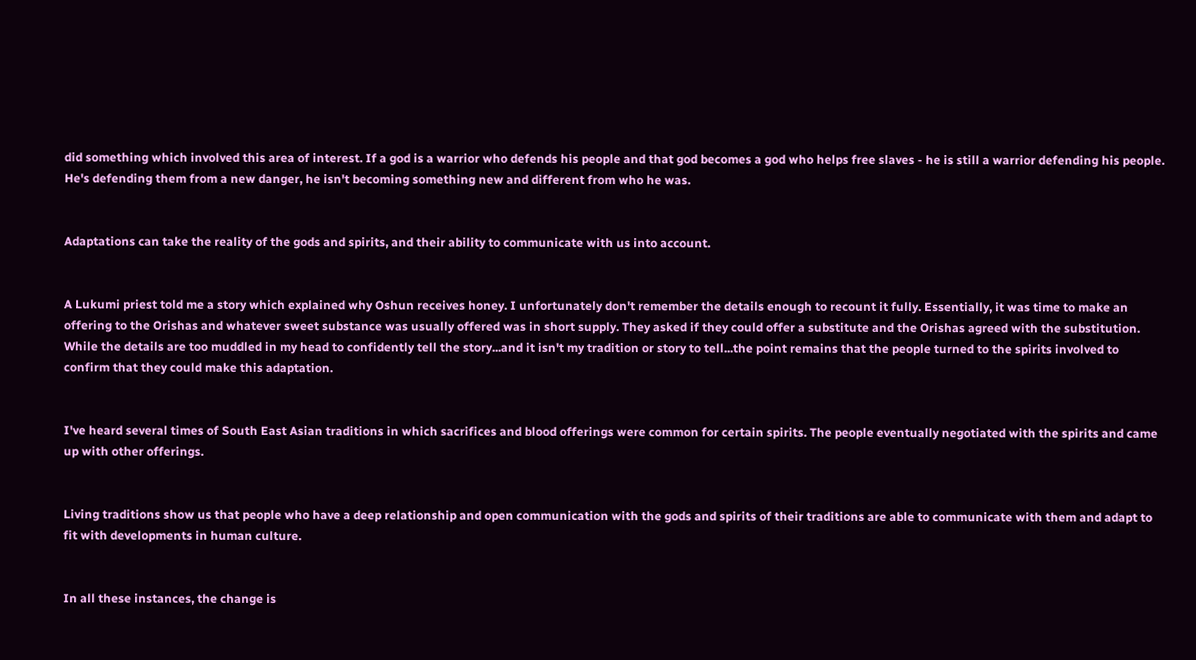did something which involved this area of interest. If a god is a warrior who defends his people and that god becomes a god who helps free slaves - he is still a warrior defending his people. He's defending them from a new danger, he isn't becoming something new and different from who he was.


Adaptations can take the reality of the gods and spirits, and their ability to communicate with us into account.


A Lukumi priest told me a story which explained why Oshun receives honey. I unfortunately don't remember the details enough to recount it fully. Essentially, it was time to make an offering to the Orishas and whatever sweet substance was usually offered was in short supply. They asked if they could offer a substitute and the Orishas agreed with the substitution. While the details are too muddled in my head to confidently tell the story...and it isn't my tradition or story to tell...the point remains that the people turned to the spirits involved to confirm that they could make this adaptation.


I've heard several times of South East Asian traditions in which sacrifices and blood offerings were common for certain spirits. The people eventually negotiated with the spirits and came up with other offerings.


Living traditions show us that people who have a deep relationship and open communication with the gods and spirits of their traditions are able to communicate with them and adapt to fit with developments in human culture.


In all these instances, the change is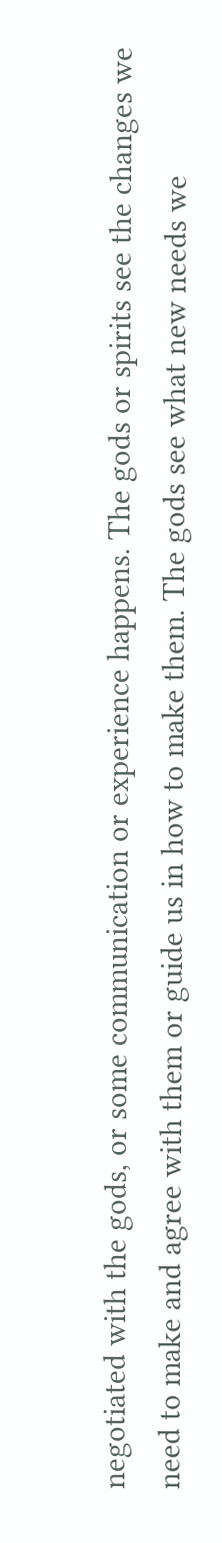negotiated with the gods, or some communication or experience happens. The gods or spirits see the changes we need to make and agree with them or guide us in how to make them. The gods see what new needs we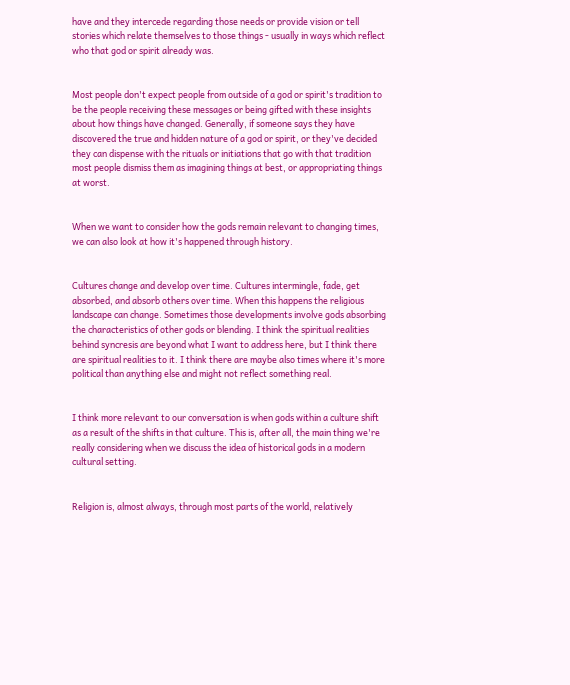have and they intercede regarding those needs or provide vision or tell stories which relate themselves to those things - usually in ways which reflect who that god or spirit already was.


Most people don't expect people from outside of a god or spirit's tradition to be the people receiving these messages or being gifted with these insights about how things have changed. Generally, if someone says they have discovered the true and hidden nature of a god or spirit, or they've decided they can dispense with the rituals or initiations that go with that tradition most people dismiss them as imagining things at best, or appropriating things at worst.


When we want to consider how the gods remain relevant to changing times, we can also look at how it's happened through history.


Cultures change and develop over time. Cultures intermingle, fade, get absorbed, and absorb others over time. When this happens the religious landscape can change. Sometimes those developments involve gods absorbing the characteristics of other gods or blending. I think the spiritual realities behind syncresis are beyond what I want to address here, but I think there are spiritual realities to it. I think there are maybe also times where it's more political than anything else and might not reflect something real.


I think more relevant to our conversation is when gods within a culture shift as a result of the shifts in that culture. This is, after all, the main thing we're really considering when we discuss the idea of historical gods in a modern cultural setting.


Religion is, almost always, through most parts of the world, relatively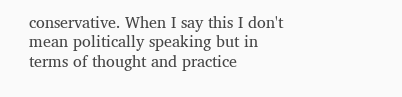conservative. When I say this I don't mean politically speaking but in terms of thought and practice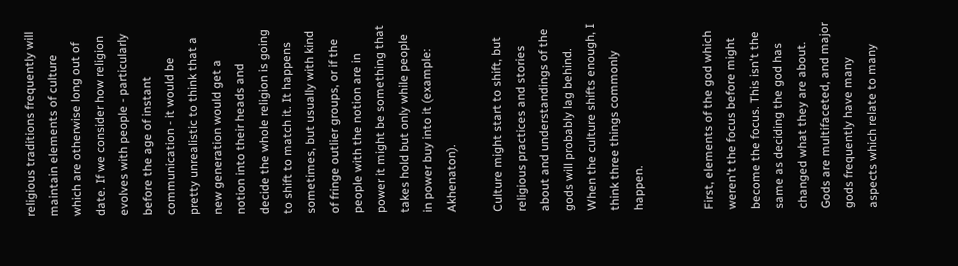religious traditions frequently will maintain elements of culture which are otherwise long out of date. If we consider how religion evolves with people - particularly before the age of instant communication - it would be pretty unrealistic to think that a new generation would get a notion into their heads and decide the whole religion is going to shift to match it. It happens sometimes, but usually with kind of fringe outlier groups, or if the people with the notion are in power it might be something that takes hold but only while people in power buy into it (example: Akhenaton).

Culture might start to shift, but religious practices and stories about and understandings of the gods will probably lag behind. When the culture shifts enough, I think three things commonly happen.


First, elements of the god which weren't the focus before might become the focus. This isn't the same as deciding the god has changed what they are about. Gods are multifaceted, and major gods frequently have many aspects which relate to many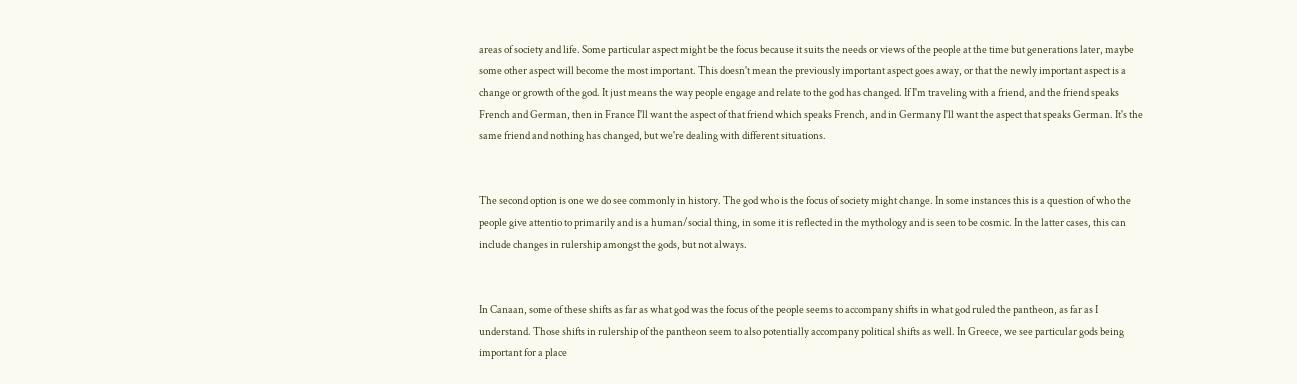areas of society and life. Some particular aspect might be the focus because it suits the needs or views of the people at the time but generations later, maybe some other aspect will become the most important. This doesn't mean the previously important aspect goes away, or that the newly important aspect is a change or growth of the god. It just means the way people engage and relate to the god has changed. If I'm traveling with a friend, and the friend speaks French and German, then in France I'll want the aspect of that friend which speaks French, and in Germany I'll want the aspect that speaks German. It's the same friend and nothing has changed, but we're dealing with different situations.


The second option is one we do see commonly in history. The god who is the focus of society might change. In some instances this is a question of who the people give attentio to primarily and is a human/social thing, in some it is reflected in the mythology and is seen to be cosmic. In the latter cases, this can include changes in rulership amongst the gods, but not always.


In Canaan, some of these shifts as far as what god was the focus of the people seems to accompany shifts in what god ruled the pantheon, as far as I understand. Those shifts in rulership of the pantheon seem to also potentially accompany political shifts as well. In Greece, we see particular gods being important for a place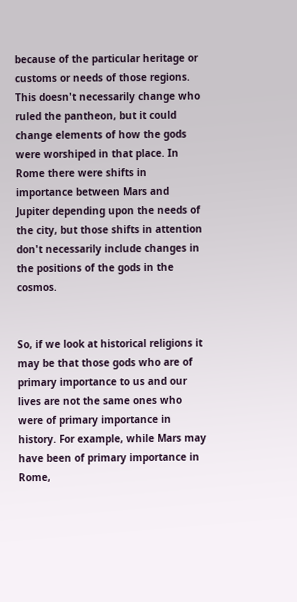because of the particular heritage or customs or needs of those regions. This doesn't necessarily change who ruled the pantheon, but it could change elements of how the gods were worshiped in that place. In Rome there were shifts in importance between Mars and Jupiter depending upon the needs of the city, but those shifts in attention don't necessarily include changes in the positions of the gods in the cosmos.


So, if we look at historical religions it may be that those gods who are of primary importance to us and our lives are not the same ones who were of primary importance in history. For example, while Mars may have been of primary importance in Rome,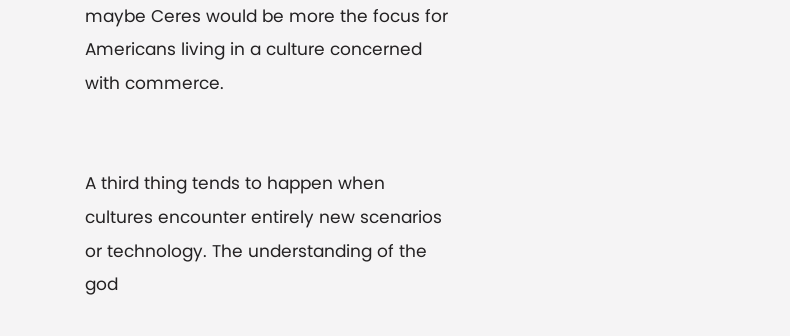maybe Ceres would be more the focus for Americans living in a culture concerned with commerce.


A third thing tends to happen when cultures encounter entirely new scenarios or technology. The understanding of the god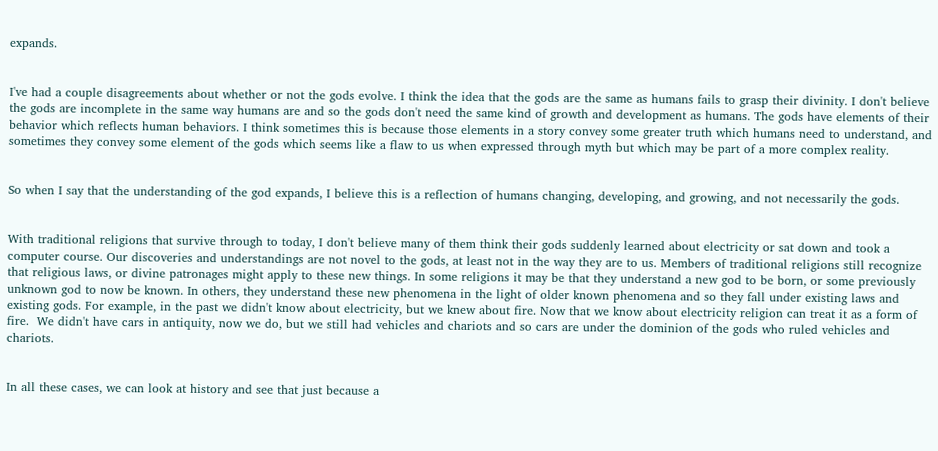expands.


I've had a couple disagreements about whether or not the gods evolve. I think the idea that the gods are the same as humans fails to grasp their divinity. I don't believe the gods are incomplete in the same way humans are and so the gods don't need the same kind of growth and development as humans. The gods have elements of their behavior which reflects human behaviors. I think sometimes this is because those elements in a story convey some greater truth which humans need to understand, and sometimes they convey some element of the gods which seems like a flaw to us when expressed through myth but which may be part of a more complex reality.


So when I say that the understanding of the god expands, I believe this is a reflection of humans changing, developing, and growing, and not necessarily the gods.


With traditional religions that survive through to today, I don't believe many of them think their gods suddenly learned about electricity or sat down and took a computer course. Our discoveries and understandings are not novel to the gods, at least not in the way they are to us. Members of traditional religions still recognize that religious laws, or divine patronages might apply to these new things. In some religions it may be that they understand a new god to be born, or some previously unknown god to now be known. In others, they understand these new phenomena in the light of older known phenomena and so they fall under existing laws and existing gods. For example, in the past we didn't know about electricity, but we knew about fire. Now that we know about electricity religion can treat it as a form of fire.  We didn't have cars in antiquity, now we do, but we still had vehicles and chariots and so cars are under the dominion of the gods who ruled vehicles and chariots.


In all these cases, we can look at history and see that just because a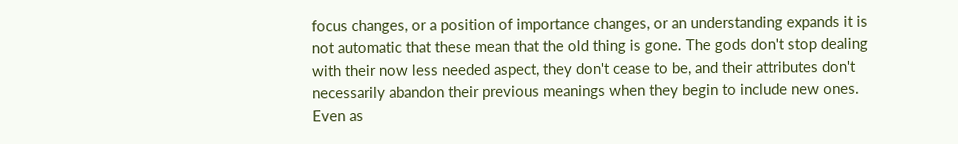focus changes, or a position of importance changes, or an understanding expands it is not automatic that these mean that the old thing is gone. The gods don't stop dealing with their now less needed aspect, they don't cease to be, and their attributes don't necessarily abandon their previous meanings when they begin to include new ones. Even as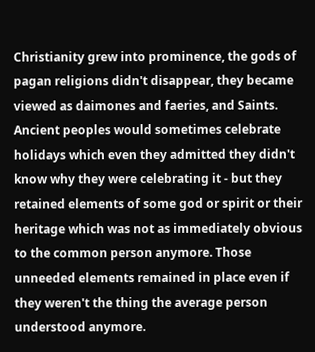Christianity grew into prominence, the gods of pagan religions didn't disappear, they became viewed as daimones and faeries, and Saints. Ancient peoples would sometimes celebrate holidays which even they admitted they didn't know why they were celebrating it - but they retained elements of some god or spirit or their heritage which was not as immediately obvious to the common person anymore. Those unneeded elements remained in place even if they weren't the thing the average person understood anymore.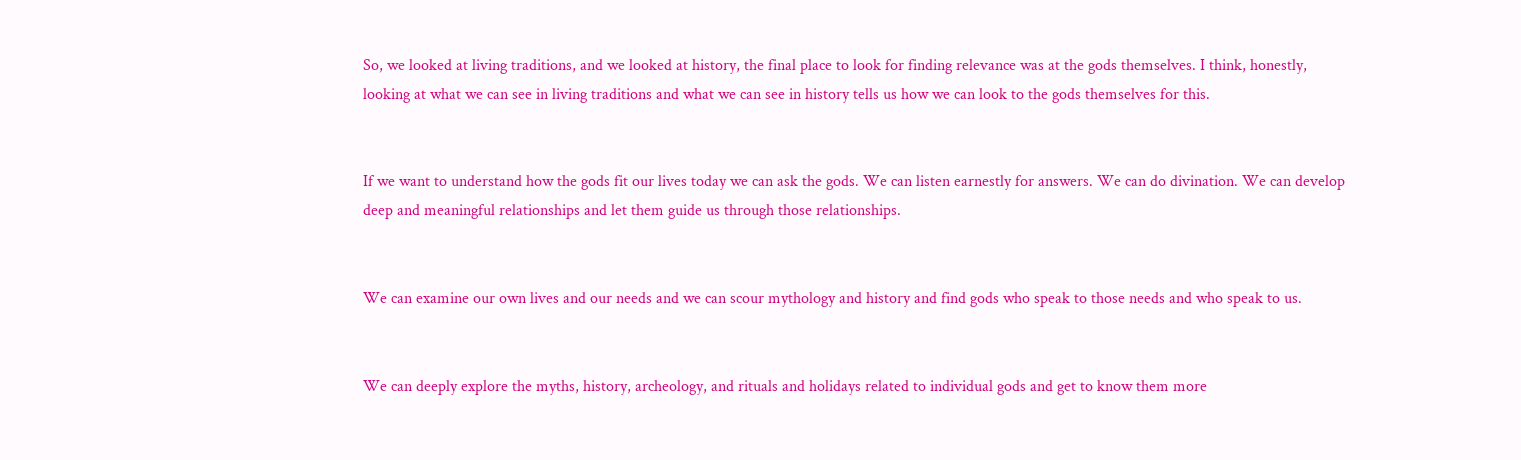So, we looked at living traditions, and we looked at history, the final place to look for finding relevance was at the gods themselves. I think, honestly, looking at what we can see in living traditions and what we can see in history tells us how we can look to the gods themselves for this.


If we want to understand how the gods fit our lives today we can ask the gods. We can listen earnestly for answers. We can do divination. We can develop deep and meaningful relationships and let them guide us through those relationships.


We can examine our own lives and our needs and we can scour mythology and history and find gods who speak to those needs and who speak to us.


We can deeply explore the myths, history, archeology, and rituals and holidays related to individual gods and get to know them more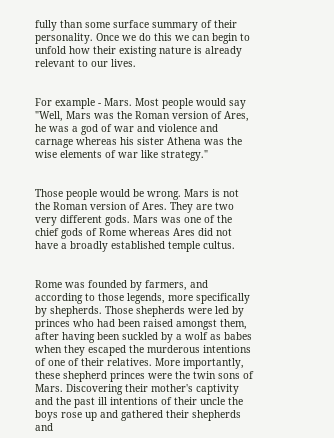fully than some surface summary of their personality. Once we do this we can begin to unfold how their existing nature is already relevant to our lives.


For example - Mars. Most people would say "Well, Mars was the Roman version of Ares, he was a god of war and violence and carnage whereas his sister Athena was the wise elements of war like strategy."


Those people would be wrong. Mars is not the Roman version of Ares. They are two very different gods. Mars was one of the chief gods of Rome whereas Ares did not have a broadly established temple cultus.


Rome was founded by farmers, and according to those legends, more specifically by shepherds. Those shepherds were led by princes who had been raised amongst them, after having been suckled by a wolf as babes when they escaped the murderous intentions of one of their relatives. More importantly, these shepherd princes were the twin sons of Mars. Discovering their mother's captivity and the past ill intentions of their uncle the boys rose up and gathered their shepherds and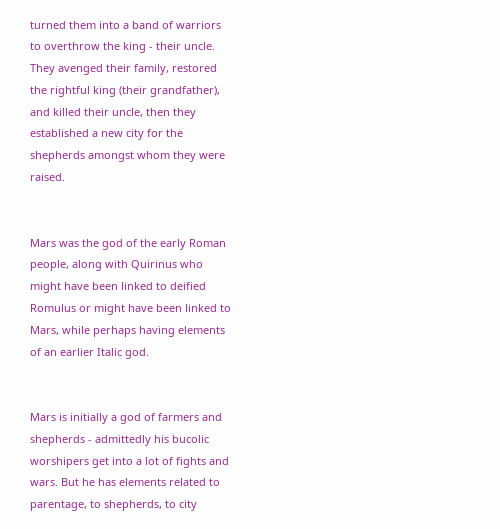turned them into a band of warriors to overthrow the king - their uncle. They avenged their family, restored the rightful king (their grandfather), and killed their uncle, then they established a new city for the shepherds amongst whom they were raised.


Mars was the god of the early Roman people, along with Quirinus who might have been linked to deified Romulus or might have been linked to Mars, while perhaps having elements of an earlier Italic god.


Mars is initially a god of farmers and shepherds - admittedly his bucolic worshipers get into a lot of fights and wars. But he has elements related to parentage, to shepherds, to city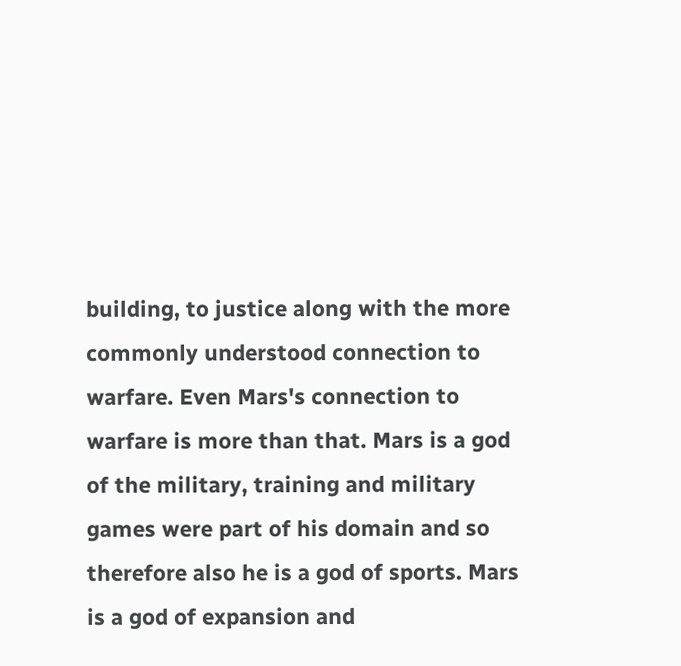building, to justice along with the more commonly understood connection to warfare. Even Mars's connection to warfare is more than that. Mars is a god of the military, training and military games were part of his domain and so therefore also he is a god of sports. Mars is a god of expansion and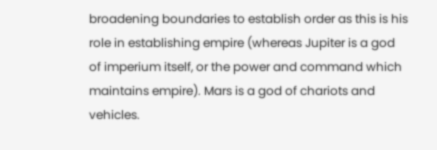broadening boundaries to establish order as this is his role in establishing empire (whereas Jupiter is a god of imperium itself, or the power and command which maintains empire). Mars is a god of chariots and vehicles.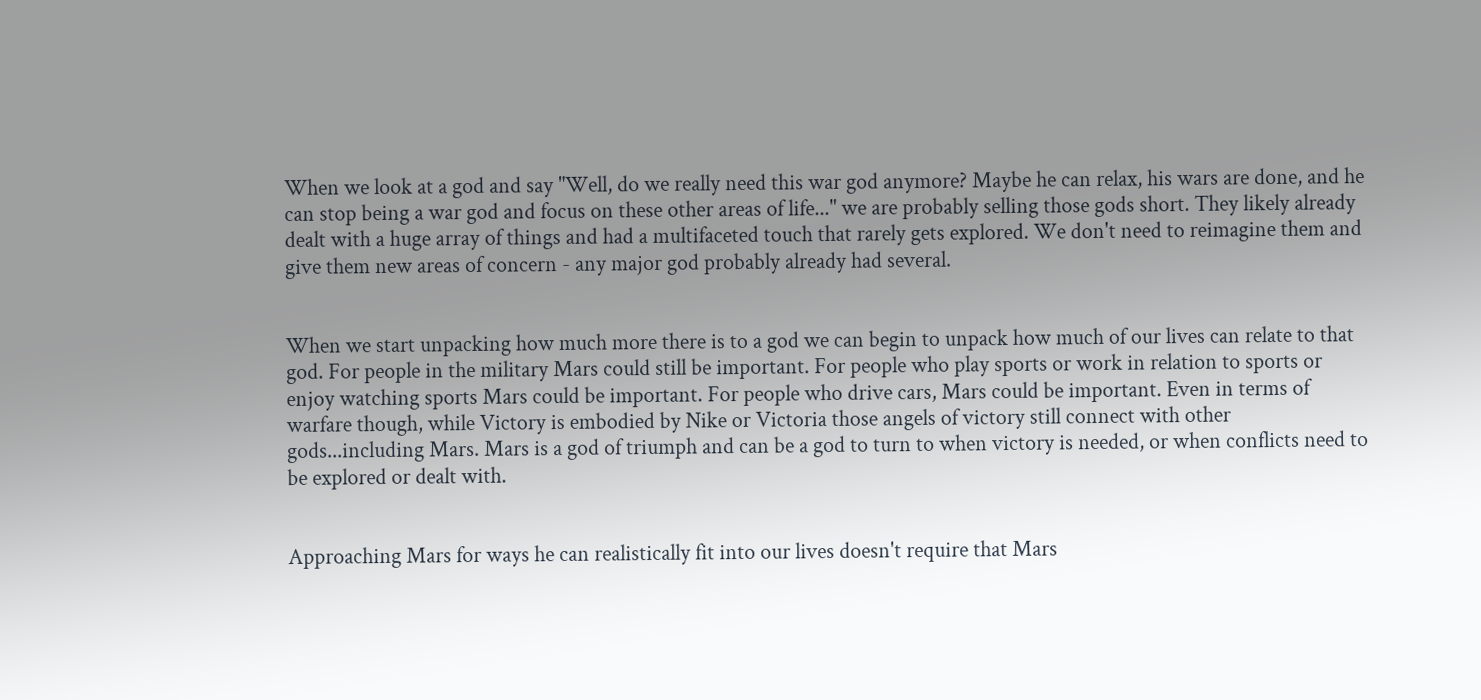When we look at a god and say "Well, do we really need this war god anymore? Maybe he can relax, his wars are done, and he can stop being a war god and focus on these other areas of life..." we are probably selling those gods short. They likely already dealt with a huge array of things and had a multifaceted touch that rarely gets explored. We don't need to reimagine them and give them new areas of concern - any major god probably already had several.


When we start unpacking how much more there is to a god we can begin to unpack how much of our lives can relate to that god. For people in the military Mars could still be important. For people who play sports or work in relation to sports or enjoy watching sports Mars could be important. For people who drive cars, Mars could be important. Even in terms of warfare though, while Victory is embodied by Nike or Victoria those angels of victory still connect with other gods...including Mars. Mars is a god of triumph and can be a god to turn to when victory is needed, or when conflicts need to be explored or dealt with.


Approaching Mars for ways he can realistically fit into our lives doesn't require that Mars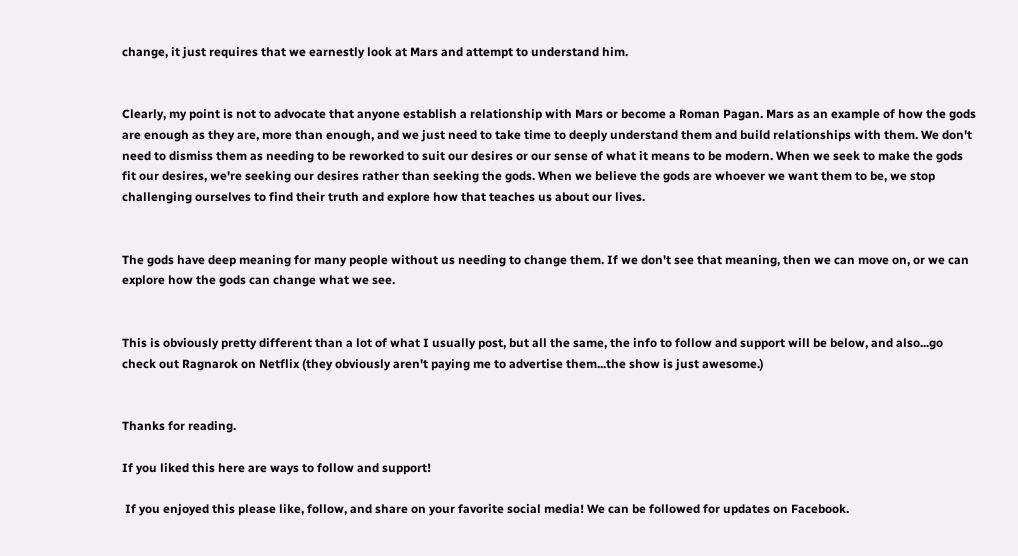change, it just requires that we earnestly look at Mars and attempt to understand him.


Clearly, my point is not to advocate that anyone establish a relationship with Mars or become a Roman Pagan. Mars as an example of how the gods are enough as they are, more than enough, and we just need to take time to deeply understand them and build relationships with them. We don't need to dismiss them as needing to be reworked to suit our desires or our sense of what it means to be modern. When we seek to make the gods fit our desires, we're seeking our desires rather than seeking the gods. When we believe the gods are whoever we want them to be, we stop challenging ourselves to find their truth and explore how that teaches us about our lives.


The gods have deep meaning for many people without us needing to change them. If we don't see that meaning, then we can move on, or we can explore how the gods can change what we see.


This is obviously pretty different than a lot of what I usually post, but all the same, the info to follow and support will be below, and also...go check out Ragnarok on Netflix (they obviously aren't paying me to advertise them...the show is just awesome.)


Thanks for reading.

If you liked this here are ways to follow and support!

 If you enjoyed this please like, follow, and share on your favorite social media! We can be followed for updates on Facebook.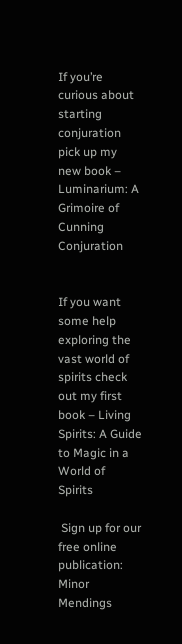If you’re curious about starting conjuration pick up my new book – Luminarium: A Grimoire of Cunning Conjuration


If you want some help exploring the vast world of spirits check out my first book – Living Spirits: A Guide to Magic in a World of Spirits

 Sign up for our free online publication: Minor Mendings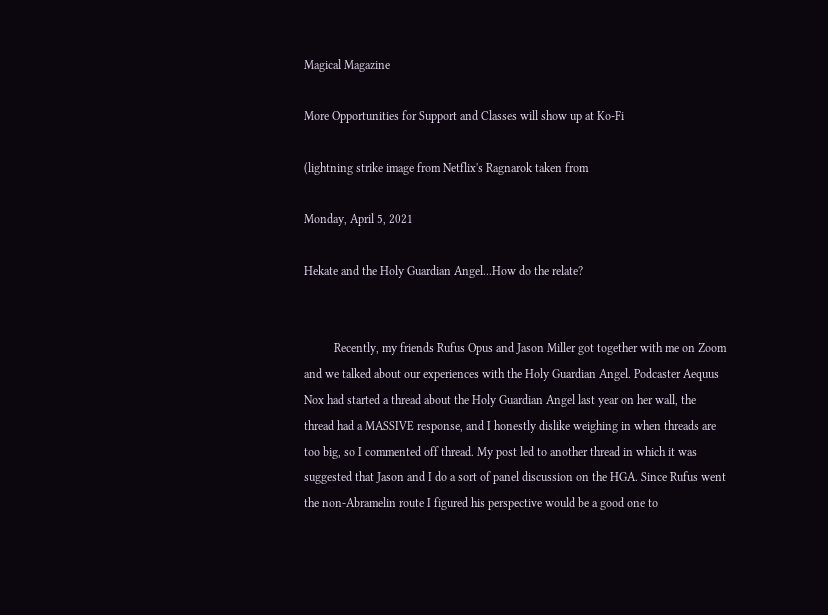Magical Magazine

More Opportunities for Support and Classes will show up at Ko-Fi

(lightning strike image from Netflix's Ragnarok taken from

Monday, April 5, 2021

Hekate and the Holy Guardian Angel...How do the relate?


          Recently, my friends Rufus Opus and Jason Miller got together with me on Zoom and we talked about our experiences with the Holy Guardian Angel. Podcaster Aequus Nox had started a thread about the Holy Guardian Angel last year on her wall, the thread had a MASSIVE response, and I honestly dislike weighing in when threads are too big, so I commented off thread. My post led to another thread in which it was suggested that Jason and I do a sort of panel discussion on the HGA. Since Rufus went the non-Abramelin route I figured his perspective would be a good one to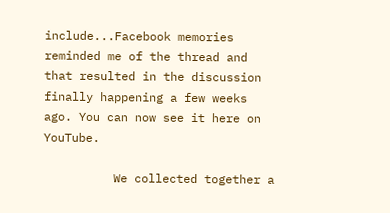include...Facebook memories reminded me of the thread and that resulted in the discussion finally happening a few weeks ago. You can now see it here on YouTube.

          We collected together a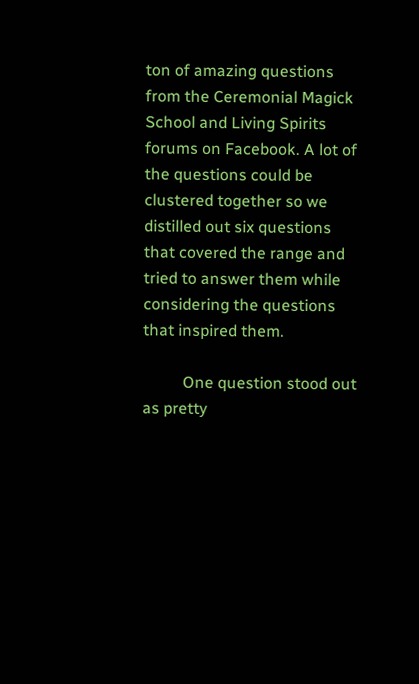ton of amazing questions from the Ceremonial Magick School and Living Spirits forums on Facebook. A lot of the questions could be clustered together so we distilled out six questions that covered the range and tried to answer them while considering the questions that inspired them.

          One question stood out as pretty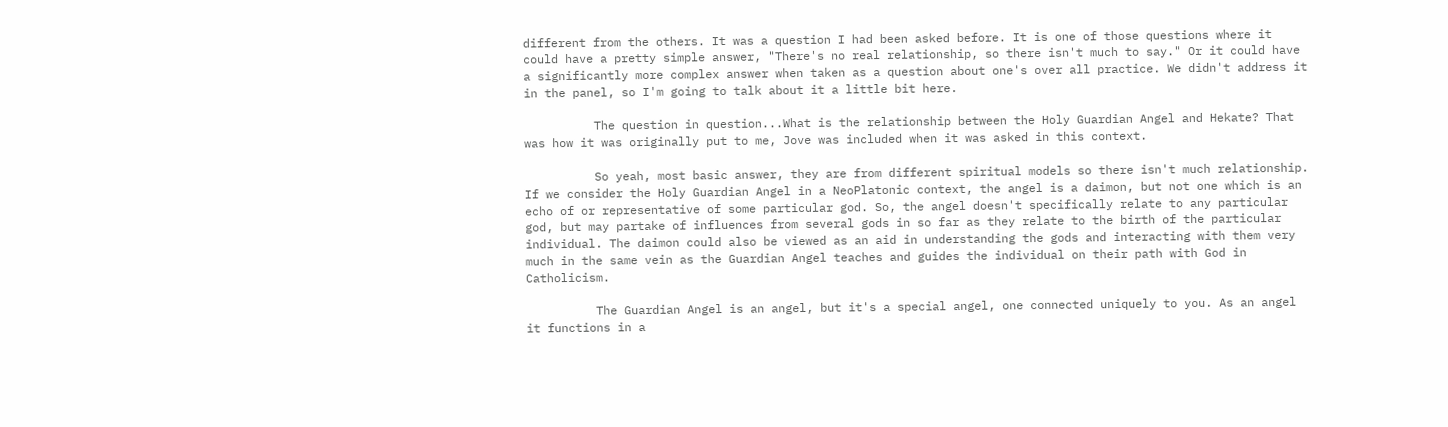different from the others. It was a question I had been asked before. It is one of those questions where it could have a pretty simple answer, "There's no real relationship, so there isn't much to say." Or it could have a significantly more complex answer when taken as a question about one's over all practice. We didn't address it in the panel, so I'm going to talk about it a little bit here.

          The question in question...What is the relationship between the Holy Guardian Angel and Hekate? That was how it was originally put to me, Jove was included when it was asked in this context.

          So yeah, most basic answer, they are from different spiritual models so there isn't much relationship. If we consider the Holy Guardian Angel in a NeoPlatonic context, the angel is a daimon, but not one which is an echo of or representative of some particular god. So, the angel doesn't specifically relate to any particular god, but may partake of influences from several gods in so far as they relate to the birth of the particular individual. The daimon could also be viewed as an aid in understanding the gods and interacting with them very much in the same vein as the Guardian Angel teaches and guides the individual on their path with God in Catholicism.

          The Guardian Angel is an angel, but it's a special angel, one connected uniquely to you. As an angel it functions in a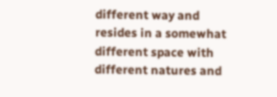different way and resides in a somewhat different space with different natures and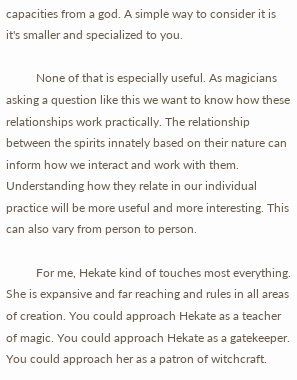capacities from a god. A simple way to consider it is it's smaller and specialized to you.

          None of that is especially useful. As magicians asking a question like this we want to know how these relationships work practically. The relationship between the spirits innately based on their nature can inform how we interact and work with them. Understanding how they relate in our individual practice will be more useful and more interesting. This can also vary from person to person.

          For me, Hekate kind of touches most everything. She is expansive and far reaching and rules in all areas of creation. You could approach Hekate as a teacher of magic. You could approach Hekate as a gatekeeper. You could approach her as a patron of witchcraft.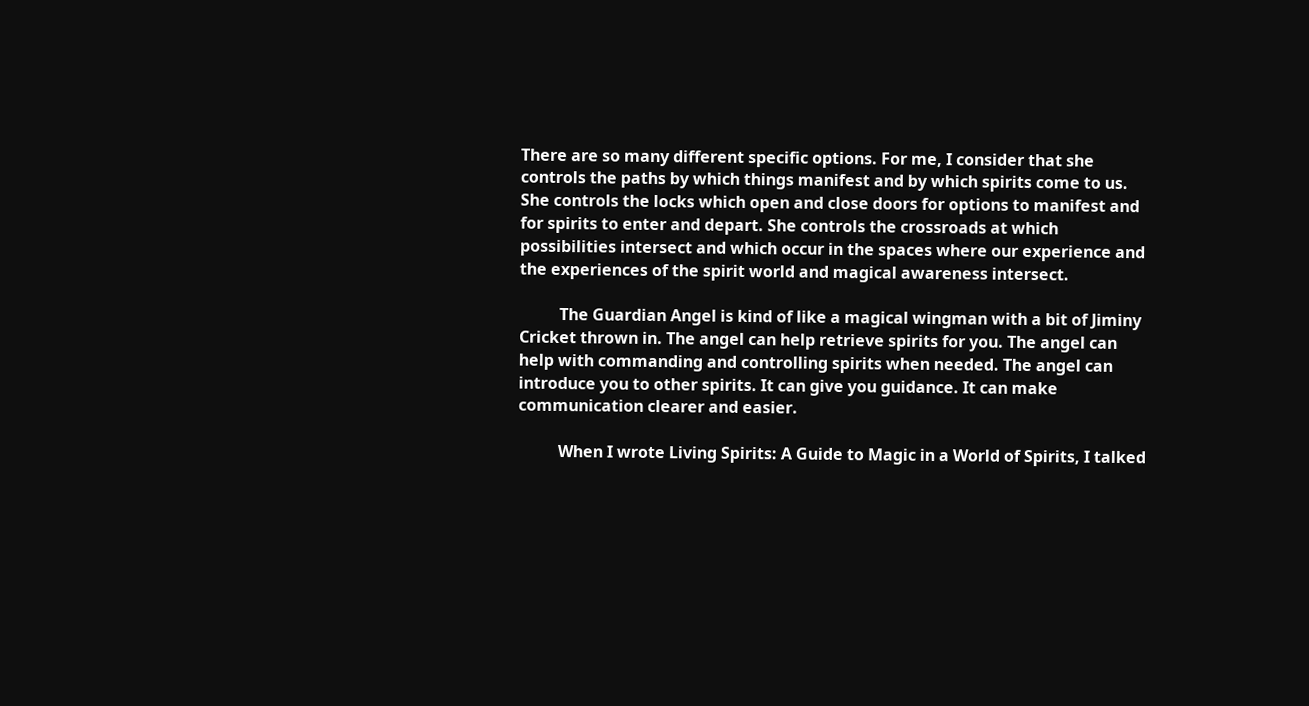There are so many different specific options. For me, I consider that she controls the paths by which things manifest and by which spirits come to us. She controls the locks which open and close doors for options to manifest and for spirits to enter and depart. She controls the crossroads at which possibilities intersect and which occur in the spaces where our experience and the experiences of the spirit world and magical awareness intersect.

          The Guardian Angel is kind of like a magical wingman with a bit of Jiminy Cricket thrown in. The angel can help retrieve spirits for you. The angel can help with commanding and controlling spirits when needed. The angel can introduce you to other spirits. It can give you guidance. It can make communication clearer and easier.

          When I wrote Living Spirits: A Guide to Magic in a World of Spirits, I talked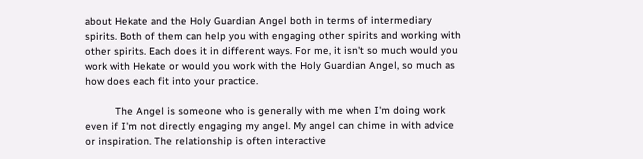about Hekate and the Holy Guardian Angel both in terms of intermediary spirits. Both of them can help you with engaging other spirits and working with other spirits. Each does it in different ways. For me, it isn't so much would you work with Hekate or would you work with the Holy Guardian Angel, so much as how does each fit into your practice.

          The Angel is someone who is generally with me when I'm doing work even if I'm not directly engaging my angel. My angel can chime in with advice or inspiration. The relationship is often interactive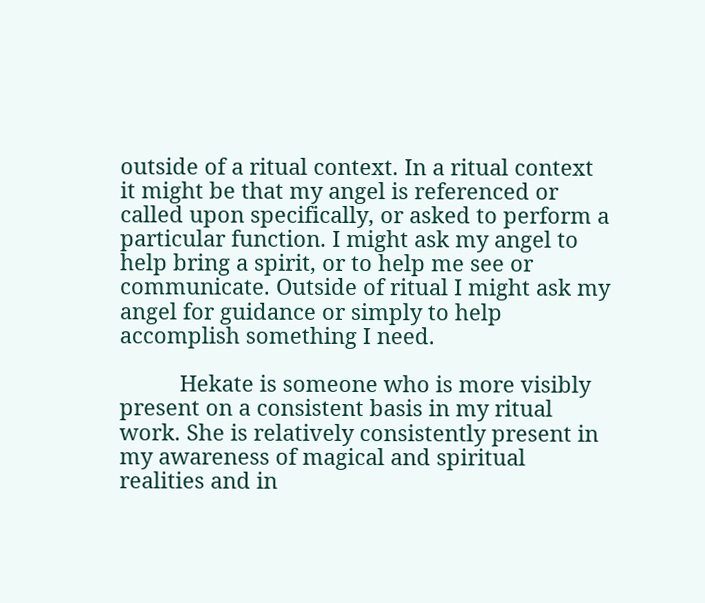outside of a ritual context. In a ritual context it might be that my angel is referenced or called upon specifically, or asked to perform a particular function. I might ask my angel to help bring a spirit, or to help me see or communicate. Outside of ritual I might ask my angel for guidance or simply to help accomplish something I need.

          Hekate is someone who is more visibly present on a consistent basis in my ritual work. She is relatively consistently present in my awareness of magical and spiritual realities and in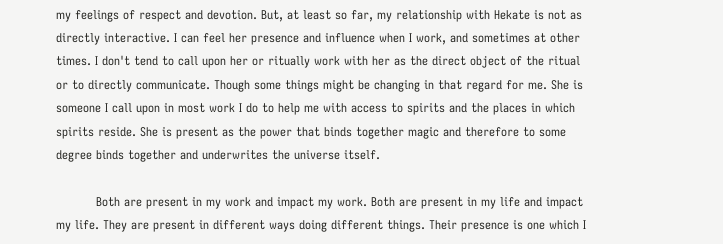my feelings of respect and devotion. But, at least so far, my relationship with Hekate is not as directly interactive. I can feel her presence and influence when I work, and sometimes at other times. I don't tend to call upon her or ritually work with her as the direct object of the ritual or to directly communicate. Though some things might be changing in that regard for me. She is someone I call upon in most work I do to help me with access to spirits and the places in which spirits reside. She is present as the power that binds together magic and therefore to some degree binds together and underwrites the universe itself.

          Both are present in my work and impact my work. Both are present in my life and impact my life. They are present in different ways doing different things. Their presence is one which I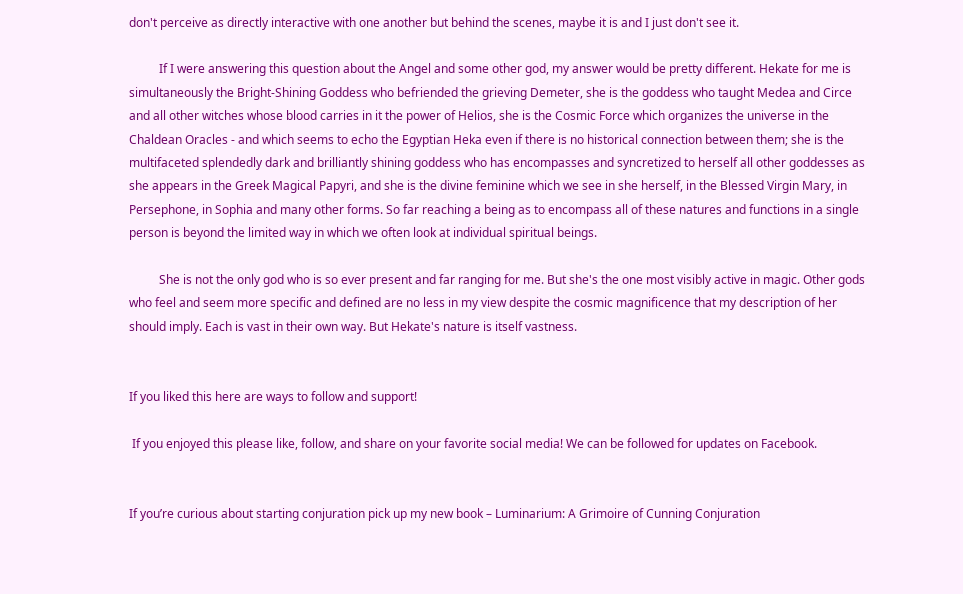don't perceive as directly interactive with one another but behind the scenes, maybe it is and I just don't see it.

          If I were answering this question about the Angel and some other god, my answer would be pretty different. Hekate for me is simultaneously the Bright-Shining Goddess who befriended the grieving Demeter, she is the goddess who taught Medea and Circe and all other witches whose blood carries in it the power of Helios, she is the Cosmic Force which organizes the universe in the Chaldean Oracles - and which seems to echo the Egyptian Heka even if there is no historical connection between them; she is the multifaceted splendedly dark and brilliantly shining goddess who has encompasses and syncretized to herself all other goddesses as she appears in the Greek Magical Papyri, and she is the divine feminine which we see in she herself, in the Blessed Virgin Mary, in Persephone, in Sophia and many other forms. So far reaching a being as to encompass all of these natures and functions in a single person is beyond the limited way in which we often look at individual spiritual beings.

          She is not the only god who is so ever present and far ranging for me. But she's the one most visibly active in magic. Other gods who feel and seem more specific and defined are no less in my view despite the cosmic magnificence that my description of her should imply. Each is vast in their own way. But Hekate's nature is itself vastness.


If you liked this here are ways to follow and support!

 If you enjoyed this please like, follow, and share on your favorite social media! We can be followed for updates on Facebook.


If you’re curious about starting conjuration pick up my new book – Luminarium: A Grimoire of Cunning Conjuration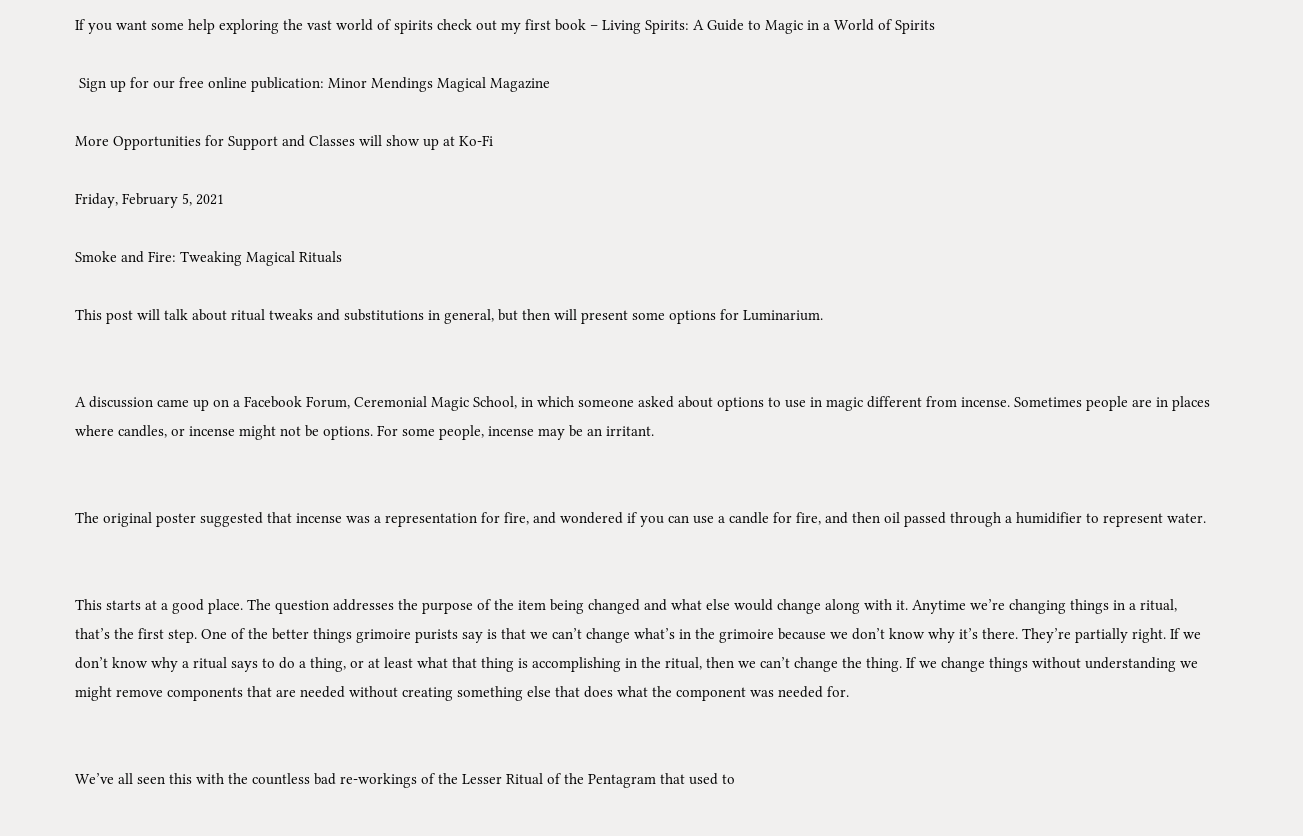If you want some help exploring the vast world of spirits check out my first book – Living Spirits: A Guide to Magic in a World of Spirits

 Sign up for our free online publication: Minor Mendings Magical Magazine

More Opportunities for Support and Classes will show up at Ko-Fi

Friday, February 5, 2021

Smoke and Fire: Tweaking Magical Rituals

This post will talk about ritual tweaks and substitutions in general, but then will present some options for Luminarium.


A discussion came up on a Facebook Forum, Ceremonial Magic School, in which someone asked about options to use in magic different from incense. Sometimes people are in places where candles, or incense might not be options. For some people, incense may be an irritant.


The original poster suggested that incense was a representation for fire, and wondered if you can use a candle for fire, and then oil passed through a humidifier to represent water.


This starts at a good place. The question addresses the purpose of the item being changed and what else would change along with it. Anytime we’re changing things in a ritual, that’s the first step. One of the better things grimoire purists say is that we can’t change what’s in the grimoire because we don’t know why it’s there. They’re partially right. If we don’t know why a ritual says to do a thing, or at least what that thing is accomplishing in the ritual, then we can’t change the thing. If we change things without understanding we might remove components that are needed without creating something else that does what the component was needed for.


We’ve all seen this with the countless bad re-workings of the Lesser Ritual of the Pentagram that used to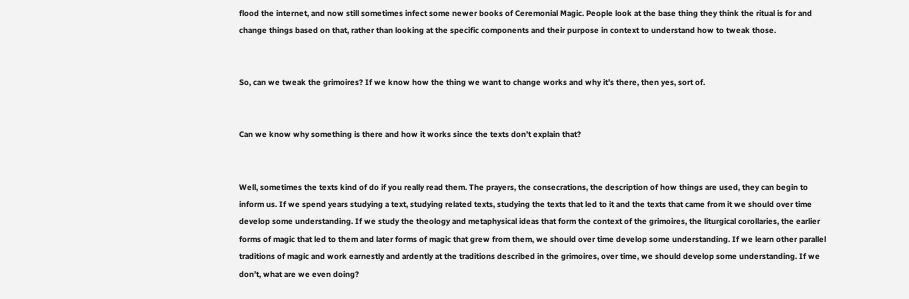flood the internet, and now still sometimes infect some newer books of Ceremonial Magic. People look at the base thing they think the ritual is for and change things based on that, rather than looking at the specific components and their purpose in context to understand how to tweak those.


So, can we tweak the grimoires? If we know how the thing we want to change works and why it’s there, then yes, sort of.


Can we know why something is there and how it works since the texts don’t explain that?


Well, sometimes the texts kind of do if you really read them. The prayers, the consecrations, the description of how things are used, they can begin to inform us. If we spend years studying a text, studying related texts, studying the texts that led to it and the texts that came from it we should over time develop some understanding. If we study the theology and metaphysical ideas that form the context of the grimoires, the liturgical corollaries, the earlier forms of magic that led to them and later forms of magic that grew from them, we should over time develop some understanding. If we learn other parallel traditions of magic and work earnestly and ardently at the traditions described in the grimoires, over time, we should develop some understanding. If we don’t, what are we even doing?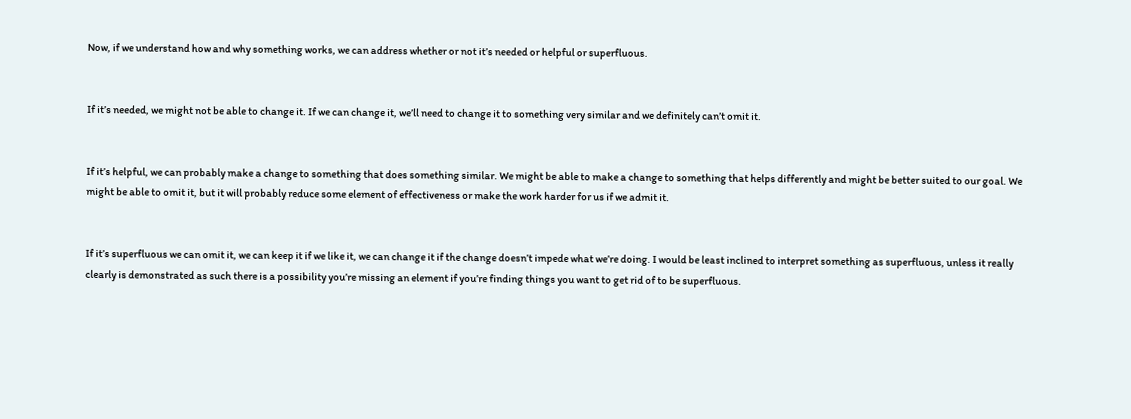Now, if we understand how and why something works, we can address whether or not it’s needed or helpful or superfluous.


If it’s needed, we might not be able to change it. If we can change it, we’ll need to change it to something very similar and we definitely can’t omit it.


If it’s helpful, we can probably make a change to something that does something similar. We might be able to make a change to something that helps differently and might be better suited to our goal. We might be able to omit it, but it will probably reduce some element of effectiveness or make the work harder for us if we admit it.


If it’s superfluous we can omit it, we can keep it if we like it, we can change it if the change doesn’t impede what we’re doing. I would be least inclined to interpret something as superfluous, unless it really clearly is demonstrated as such there is a possibility you’re missing an element if you’re finding things you want to get rid of to be superfluous.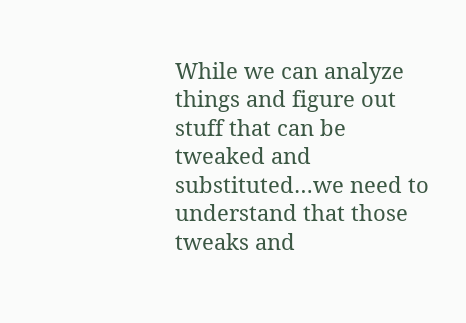While we can analyze things and figure out stuff that can be tweaked and substituted…we need to understand that those tweaks and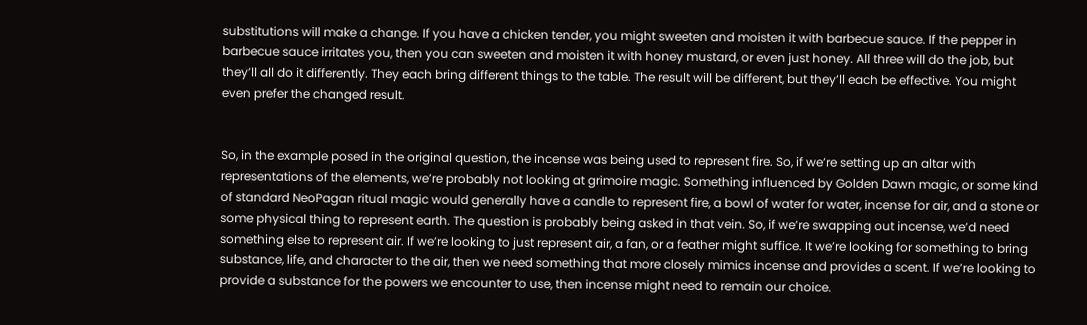substitutions will make a change. If you have a chicken tender, you might sweeten and moisten it with barbecue sauce. If the pepper in barbecue sauce irritates you, then you can sweeten and moisten it with honey mustard, or even just honey. All three will do the job, but they’ll all do it differently. They each bring different things to the table. The result will be different, but they’ll each be effective. You might even prefer the changed result.


So, in the example posed in the original question, the incense was being used to represent fire. So, if we’re setting up an altar with representations of the elements, we’re probably not looking at grimoire magic. Something influenced by Golden Dawn magic, or some kind of standard NeoPagan ritual magic would generally have a candle to represent fire, a bowl of water for water, incense for air, and a stone or some physical thing to represent earth. The question is probably being asked in that vein. So, if we’re swapping out incense, we’d need something else to represent air. If we’re looking to just represent air, a fan, or a feather might suffice. It we’re looking for something to bring substance, life, and character to the air, then we need something that more closely mimics incense and provides a scent. If we’re looking to provide a substance for the powers we encounter to use, then incense might need to remain our choice.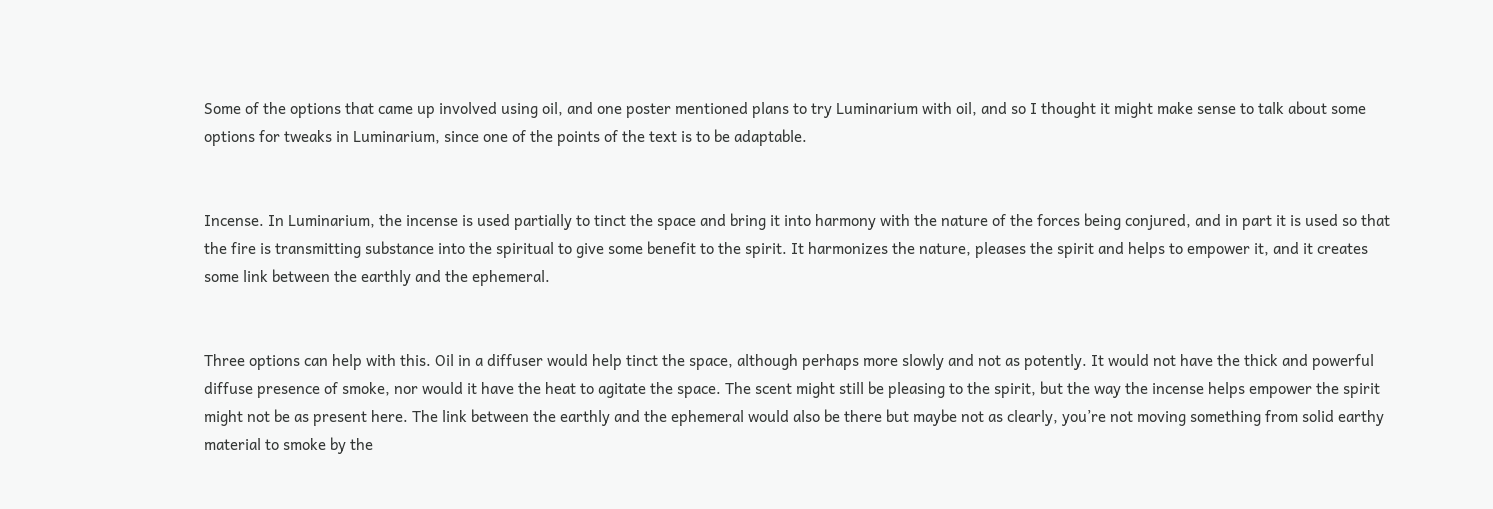Some of the options that came up involved using oil, and one poster mentioned plans to try Luminarium with oil, and so I thought it might make sense to talk about some options for tweaks in Luminarium, since one of the points of the text is to be adaptable.


Incense. In Luminarium, the incense is used partially to tinct the space and bring it into harmony with the nature of the forces being conjured, and in part it is used so that the fire is transmitting substance into the spiritual to give some benefit to the spirit. It harmonizes the nature, pleases the spirit and helps to empower it, and it creates some link between the earthly and the ephemeral.


Three options can help with this. Oil in a diffuser would help tinct the space, although perhaps more slowly and not as potently. It would not have the thick and powerful diffuse presence of smoke, nor would it have the heat to agitate the space. The scent might still be pleasing to the spirit, but the way the incense helps empower the spirit might not be as present here. The link between the earthly and the ephemeral would also be there but maybe not as clearly, you’re not moving something from solid earthy material to smoke by the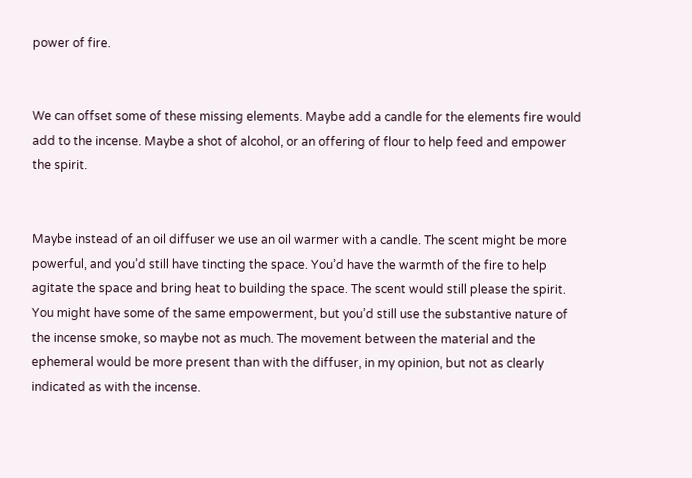power of fire.


We can offset some of these missing elements. Maybe add a candle for the elements fire would add to the incense. Maybe a shot of alcohol, or an offering of flour to help feed and empower the spirit.


Maybe instead of an oil diffuser we use an oil warmer with a candle. The scent might be more powerful, and you’d still have tincting the space. You’d have the warmth of the fire to help agitate the space and bring heat to building the space. The scent would still please the spirit. You might have some of the same empowerment, but you’d still use the substantive nature of the incense smoke, so maybe not as much. The movement between the material and the ephemeral would be more present than with the diffuser, in my opinion, but not as clearly indicated as with the incense.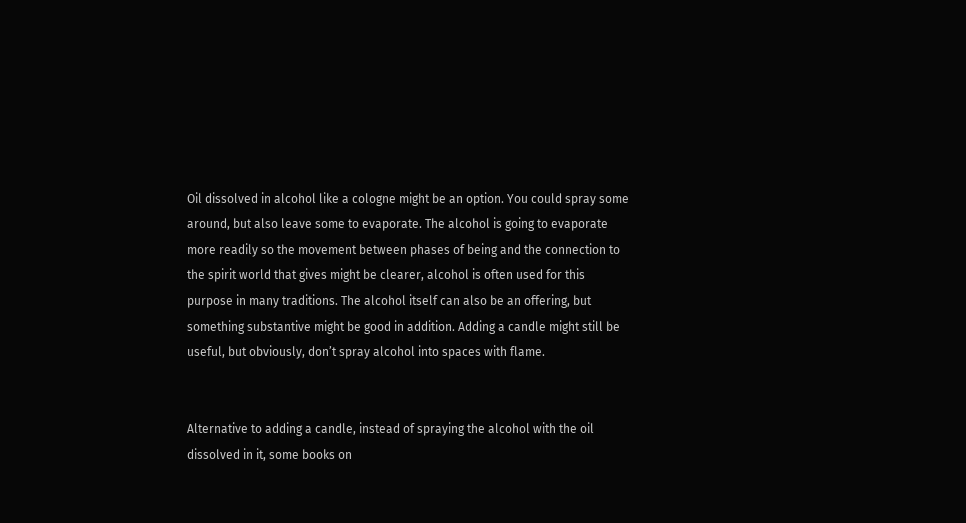Oil dissolved in alcohol like a cologne might be an option. You could spray some around, but also leave some to evaporate. The alcohol is going to evaporate more readily so the movement between phases of being and the connection to the spirit world that gives might be clearer, alcohol is often used for this purpose in many traditions. The alcohol itself can also be an offering, but something substantive might be good in addition. Adding a candle might still be useful, but obviously, don’t spray alcohol into spaces with flame.


Alternative to adding a candle, instead of spraying the alcohol with the oil dissolved in it, some books on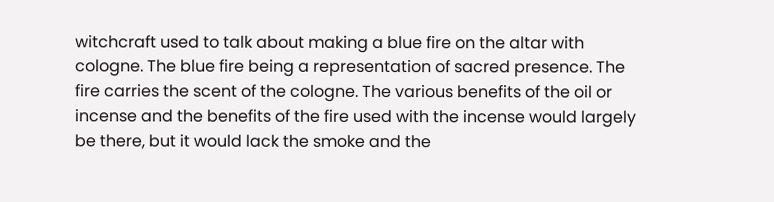witchcraft used to talk about making a blue fire on the altar with cologne. The blue fire being a representation of sacred presence. The fire carries the scent of the cologne. The various benefits of the oil or incense and the benefits of the fire used with the incense would largely be there, but it would lack the smoke and the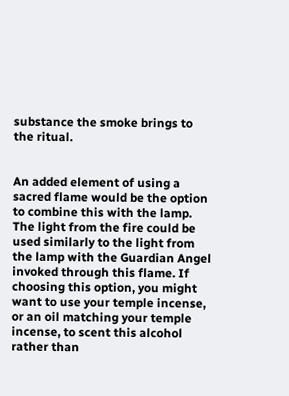substance the smoke brings to the ritual.


An added element of using a sacred flame would be the option to combine this with the lamp. The light from the fire could be used similarly to the light from the lamp with the Guardian Angel invoked through this flame. If choosing this option, you might want to use your temple incense, or an oil matching your temple incense, to scent this alcohol rather than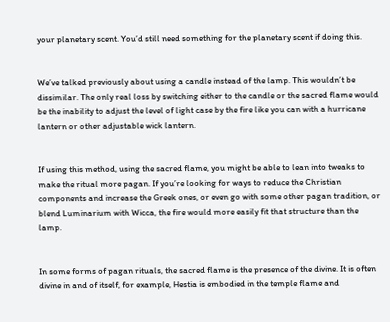your planetary scent. You’d still need something for the planetary scent if doing this.


We’ve talked previously about using a candle instead of the lamp. This wouldn’t be dissimilar. The only real loss by switching either to the candle or the sacred flame would be the inability to adjust the level of light case by the fire like you can with a hurricane lantern or other adjustable wick lantern.


If using this method, using the sacred flame, you might be able to lean into tweaks to make the ritual more pagan. If you’re looking for ways to reduce the Christian components and increase the Greek ones, or even go with some other pagan tradition, or blend Luminarium with Wicca, the fire would more easily fit that structure than the lamp.


In some forms of pagan rituals, the sacred flame is the presence of the divine. It is often divine in and of itself, for example, Hestia is embodied in the temple flame and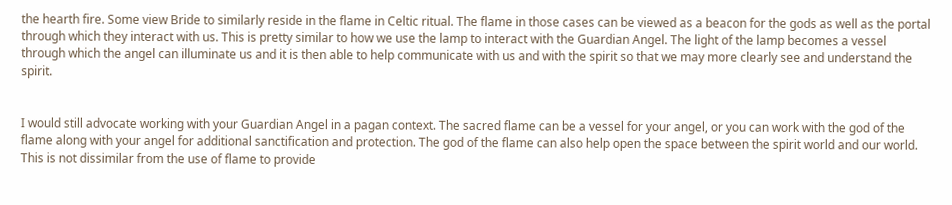the hearth fire. Some view Bride to similarly reside in the flame in Celtic ritual. The flame in those cases can be viewed as a beacon for the gods as well as the portal through which they interact with us. This is pretty similar to how we use the lamp to interact with the Guardian Angel. The light of the lamp becomes a vessel through which the angel can illuminate us and it is then able to help communicate with us and with the spirit so that we may more clearly see and understand the spirit.


I would still advocate working with your Guardian Angel in a pagan context. The sacred flame can be a vessel for your angel, or you can work with the god of the flame along with your angel for additional sanctification and protection. The god of the flame can also help open the space between the spirit world and our world. This is not dissimilar from the use of flame to provide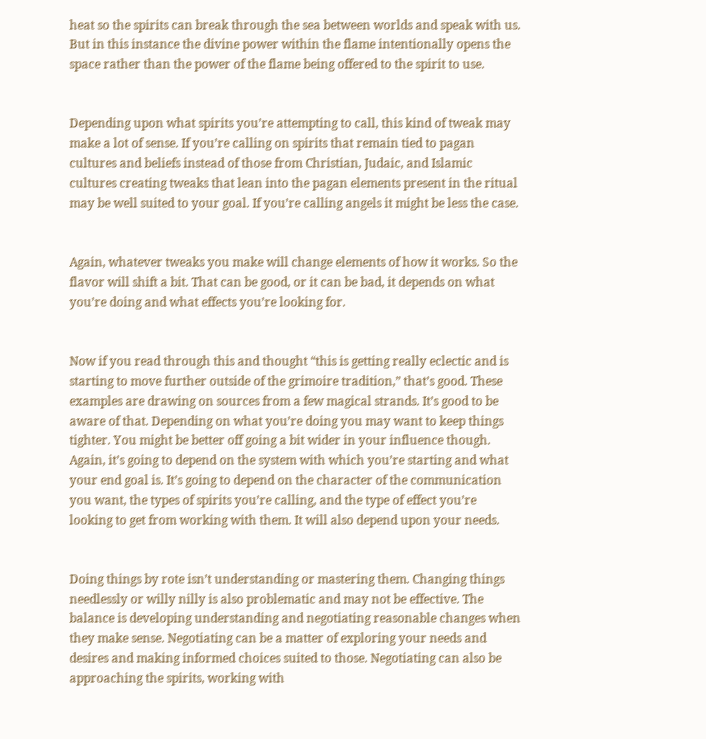heat so the spirits can break through the sea between worlds and speak with us. But in this instance the divine power within the flame intentionally opens the space rather than the power of the flame being offered to the spirit to use.


Depending upon what spirits you’re attempting to call, this kind of tweak may make a lot of sense. If you’re calling on spirits that remain tied to pagan cultures and beliefs instead of those from Christian, Judaic, and Islamic cultures creating tweaks that lean into the pagan elements present in the ritual may be well suited to your goal. If you’re calling angels it might be less the case.


Again, whatever tweaks you make will change elements of how it works. So the flavor will shift a bit. That can be good, or it can be bad, it depends on what you’re doing and what effects you’re looking for.


Now if you read through this and thought “this is getting really eclectic and is starting to move further outside of the grimoire tradition,” that’s good. These examples are drawing on sources from a few magical strands. It’s good to be aware of that. Depending on what you’re doing you may want to keep things tighter. You might be better off going a bit wider in your influence though. Again, it’s going to depend on the system with which you’re starting and what your end goal is. It’s going to depend on the character of the communication you want, the types of spirits you’re calling, and the type of effect you’re looking to get from working with them. It will also depend upon your needs.


Doing things by rote isn’t understanding or mastering them. Changing things needlessly or willy nilly is also problematic and may not be effective. The balance is developing understanding and negotiating reasonable changes when they make sense. Negotiating can be a matter of exploring your needs and desires and making informed choices suited to those. Negotiating can also be approaching the spirits, working with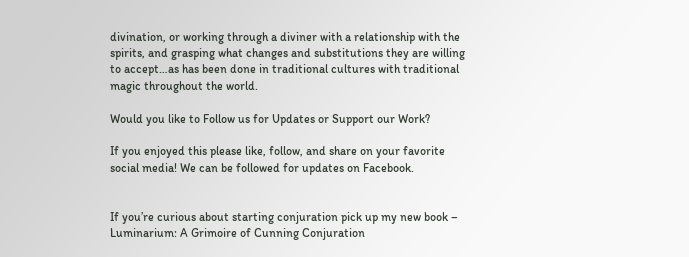divination, or working through a diviner with a relationship with the spirits, and grasping what changes and substitutions they are willing to accept…as has been done in traditional cultures with traditional magic throughout the world.

Would you like to Follow us for Updates or Support our Work?

If you enjoyed this please like, follow, and share on your favorite social media! We can be followed for updates on Facebook.


If you’re curious about starting conjuration pick up my new book – Luminarium: A Grimoire of Cunning Conjuration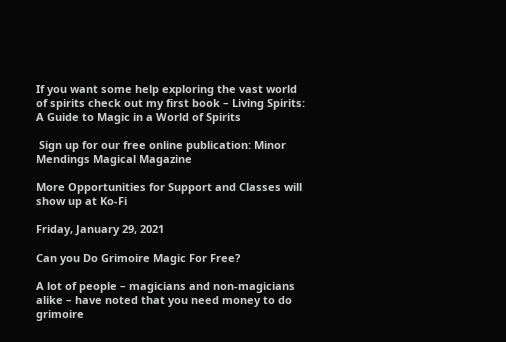If you want some help exploring the vast world of spirits check out my first book – Living Spirits: A Guide to Magic in a World of Spirits

 Sign up for our free online publication: Minor Mendings Magical Magazine

More Opportunities for Support and Classes will show up at Ko-Fi

Friday, January 29, 2021

Can you Do Grimoire Magic For Free?

A lot of people – magicians and non-magicians alike – have noted that you need money to do grimoire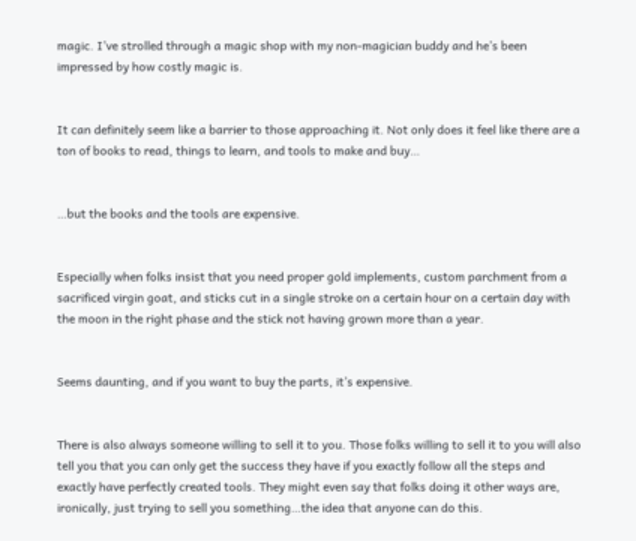magic. I’ve strolled through a magic shop with my non-magician buddy and he’s been impressed by how costly magic is.


It can definitely seem like a barrier to those approaching it. Not only does it feel like there are a ton of books to read, things to learn, and tools to make and buy…


…but the books and the tools are expensive.


Especially when folks insist that you need proper gold implements, custom parchment from a sacrificed virgin goat, and sticks cut in a single stroke on a certain hour on a certain day with the moon in the right phase and the stick not having grown more than a year.


Seems daunting, and if you want to buy the parts, it’s expensive.


There is also always someone willing to sell it to you. Those folks willing to sell it to you will also tell you that you can only get the success they have if you exactly follow all the steps and exactly have perfectly created tools. They might even say that folks doing it other ways are, ironically, just trying to sell you something…the idea that anyone can do this.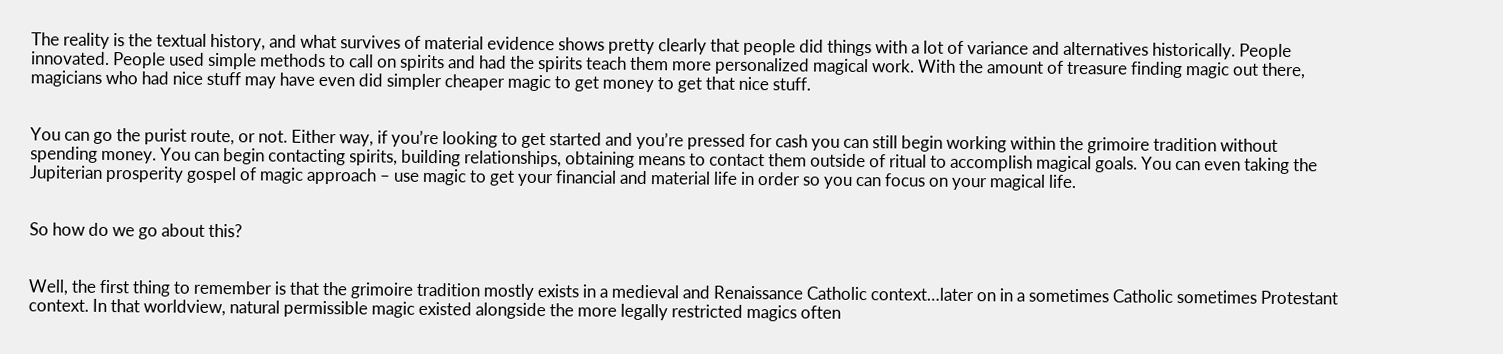The reality is the textual history, and what survives of material evidence shows pretty clearly that people did things with a lot of variance and alternatives historically. People innovated. People used simple methods to call on spirits and had the spirits teach them more personalized magical work. With the amount of treasure finding magic out there, magicians who had nice stuff may have even did simpler cheaper magic to get money to get that nice stuff.


You can go the purist route, or not. Either way, if you’re looking to get started and you’re pressed for cash you can still begin working within the grimoire tradition without spending money. You can begin contacting spirits, building relationships, obtaining means to contact them outside of ritual to accomplish magical goals. You can even taking the Jupiterian prosperity gospel of magic approach – use magic to get your financial and material life in order so you can focus on your magical life.


So how do we go about this?


Well, the first thing to remember is that the grimoire tradition mostly exists in a medieval and Renaissance Catholic context…later on in a sometimes Catholic sometimes Protestant context. In that worldview, natural permissible magic existed alongside the more legally restricted magics often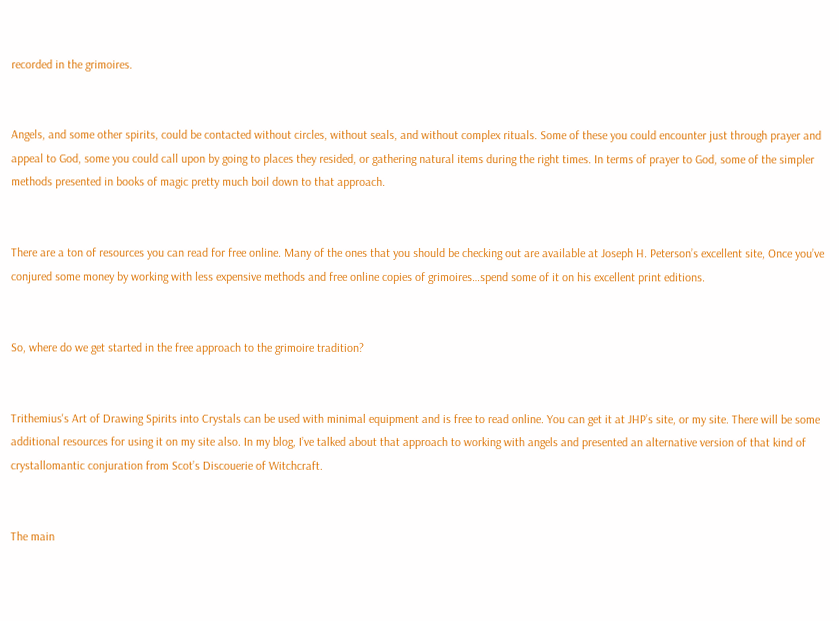recorded in the grimoires.


Angels, and some other spirits, could be contacted without circles, without seals, and without complex rituals. Some of these you could encounter just through prayer and appeal to God, some you could call upon by going to places they resided, or gathering natural items during the right times. In terms of prayer to God, some of the simpler methods presented in books of magic pretty much boil down to that approach.


There are a ton of resources you can read for free online. Many of the ones that you should be checking out are available at Joseph H. Peterson’s excellent site, Once you’ve conjured some money by working with less expensive methods and free online copies of grimoires…spend some of it on his excellent print editions.


So, where do we get started in the free approach to the grimoire tradition?


Trithemius's Art of Drawing Spirits into Crystals can be used with minimal equipment and is free to read online. You can get it at JHP’s site, or my site. There will be some additional resources for using it on my site also. In my blog, I’ve talked about that approach to working with angels and presented an alternative version of that kind of crystallomantic conjuration from Scot’s Discouerie of Witchcraft.


The main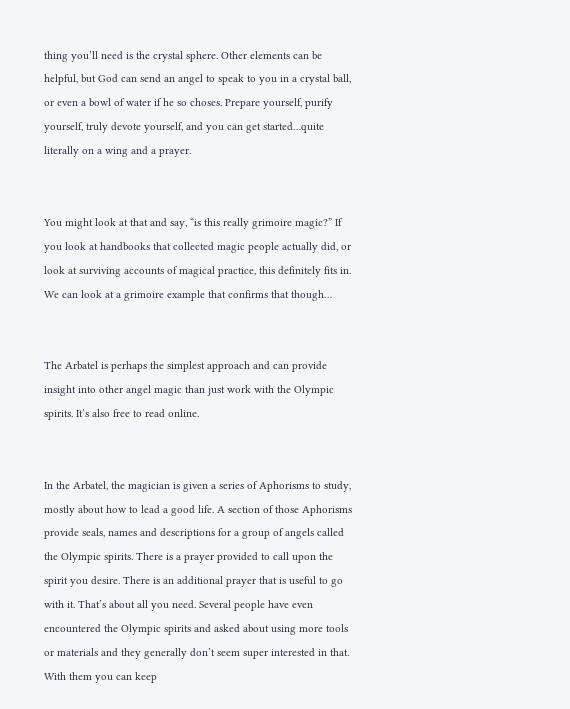thing you’ll need is the crystal sphere. Other elements can be helpful, but God can send an angel to speak to you in a crystal ball, or even a bowl of water if he so choses. Prepare yourself, purify yourself, truly devote yourself, and you can get started…quite literally on a wing and a prayer.


You might look at that and say, “is this really grimoire magic?” If you look at handbooks that collected magic people actually did, or look at surviving accounts of magical practice, this definitely fits in. We can look at a grimoire example that confirms that though…


The Arbatel is perhaps the simplest approach and can provide insight into other angel magic than just work with the Olympic spirits. It’s also free to read online.


In the Arbatel, the magician is given a series of Aphorisms to study, mostly about how to lead a good life. A section of those Aphorisms provide seals, names and descriptions for a group of angels called the Olympic spirits. There is a prayer provided to call upon the spirit you desire. There is an additional prayer that is useful to go with it. That’s about all you need. Several people have even encountered the Olympic spirits and asked about using more tools or materials and they generally don’t seem super interested in that. With them you can keep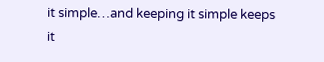it simple…and keeping it simple keeps it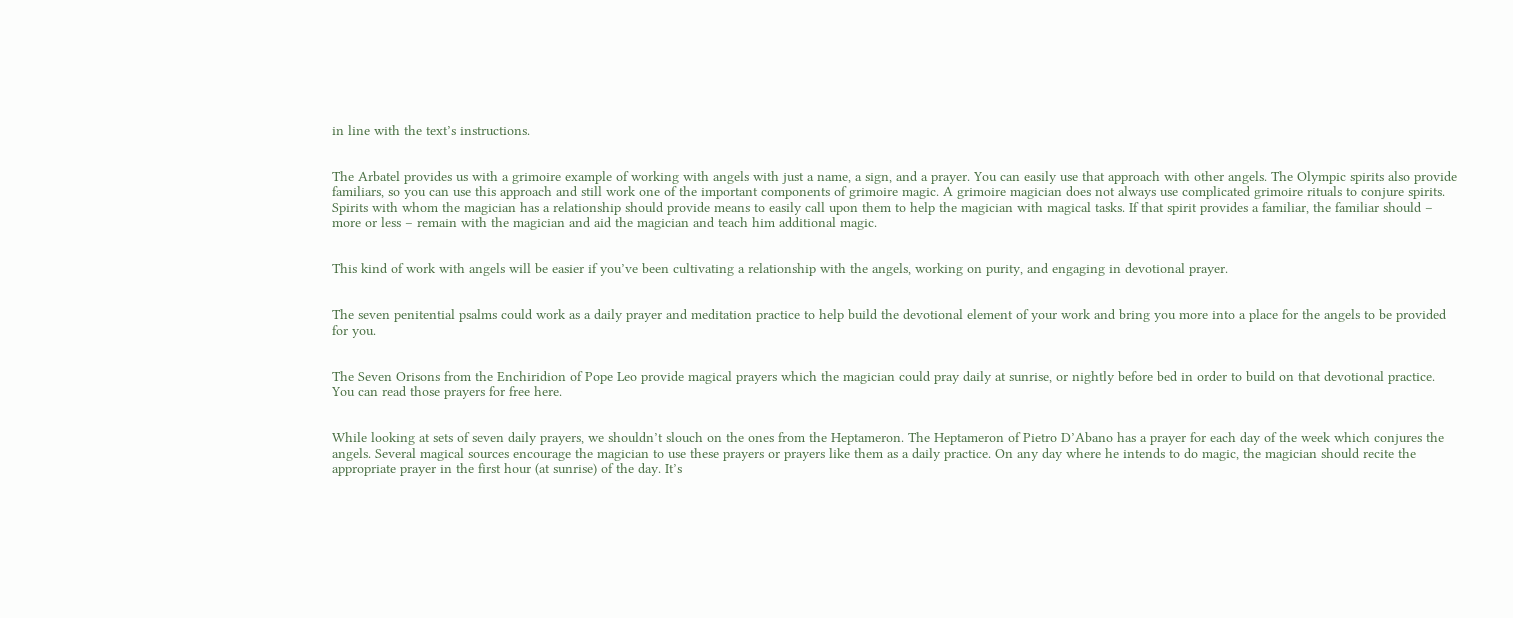in line with the text’s instructions.


The Arbatel provides us with a grimoire example of working with angels with just a name, a sign, and a prayer. You can easily use that approach with other angels. The Olympic spirits also provide familiars, so you can use this approach and still work one of the important components of grimoire magic. A grimoire magician does not always use complicated grimoire rituals to conjure spirits. Spirits with whom the magician has a relationship should provide means to easily call upon them to help the magician with magical tasks. If that spirit provides a familiar, the familiar should – more or less – remain with the magician and aid the magician and teach him additional magic.


This kind of work with angels will be easier if you’ve been cultivating a relationship with the angels, working on purity, and engaging in devotional prayer.


The seven penitential psalms could work as a daily prayer and meditation practice to help build the devotional element of your work and bring you more into a place for the angels to be provided for you.


The Seven Orisons from the Enchiridion of Pope Leo provide magical prayers which the magician could pray daily at sunrise, or nightly before bed in order to build on that devotional practice. You can read those prayers for free here.


While looking at sets of seven daily prayers, we shouldn’t slouch on the ones from the Heptameron. The Heptameron of Pietro D’Abano has a prayer for each day of the week which conjures the angels. Several magical sources encourage the magician to use these prayers or prayers like them as a daily practice. On any day where he intends to do magic, the magician should recite the appropriate prayer in the first hour (at sunrise) of the day. It’s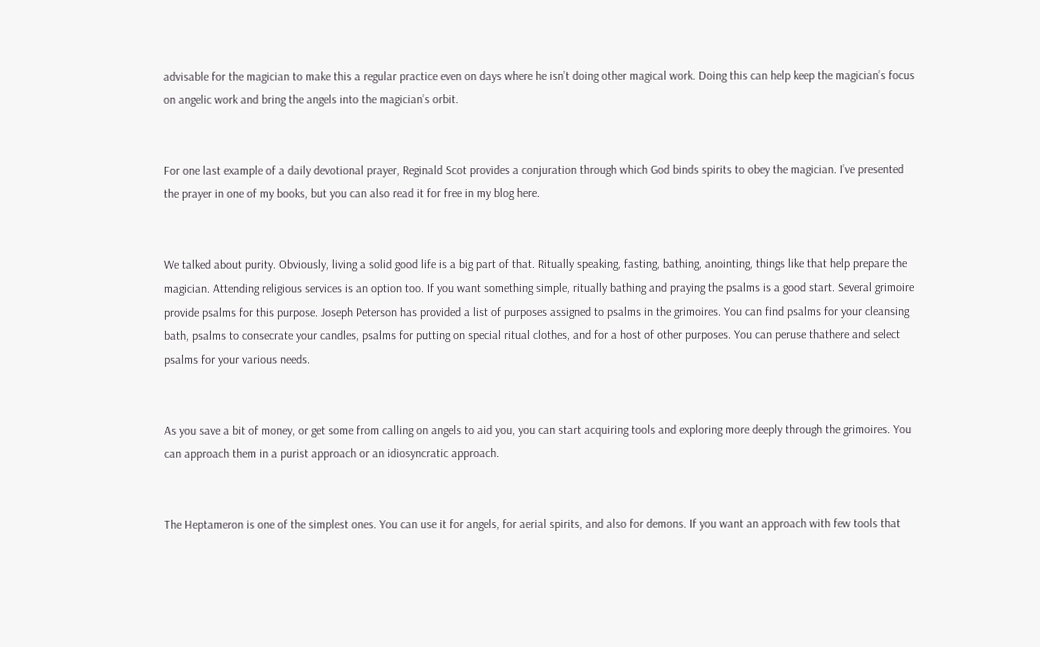advisable for the magician to make this a regular practice even on days where he isn’t doing other magical work. Doing this can help keep the magician’s focus on angelic work and bring the angels into the magician’s orbit.


For one last example of a daily devotional prayer, Reginald Scot provides a conjuration through which God binds spirits to obey the magician. I’ve presented the prayer in one of my books, but you can also read it for free in my blog here.


We talked about purity. Obviously, living a solid good life is a big part of that. Ritually speaking, fasting, bathing, anointing, things like that help prepare the magician. Attending religious services is an option too. If you want something simple, ritually bathing and praying the psalms is a good start. Several grimoire provide psalms for this purpose. Joseph Peterson has provided a list of purposes assigned to psalms in the grimoires. You can find psalms for your cleansing bath, psalms to consecrate your candles, psalms for putting on special ritual clothes, and for a host of other purposes. You can peruse thathere and select psalms for your various needs.


As you save a bit of money, or get some from calling on angels to aid you, you can start acquiring tools and exploring more deeply through the grimoires. You can approach them in a purist approach or an idiosyncratic approach.


The Heptameron is one of the simplest ones. You can use it for angels, for aerial spirits, and also for demons. If you want an approach with few tools that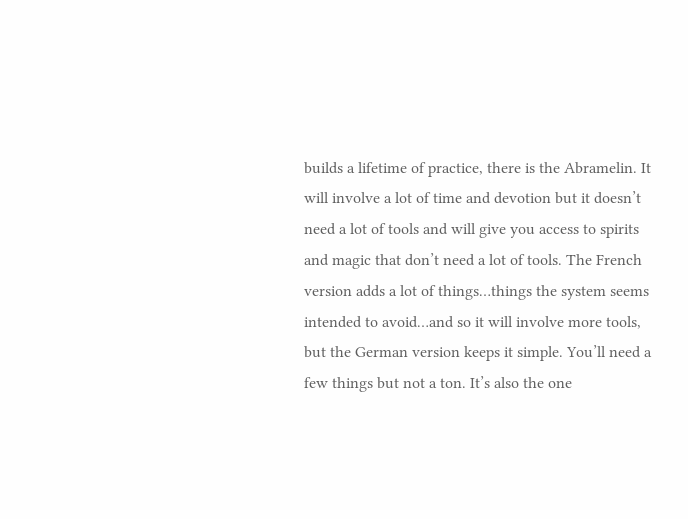builds a lifetime of practice, there is the Abramelin. It will involve a lot of time and devotion but it doesn’t need a lot of tools and will give you access to spirits and magic that don’t need a lot of tools. The French version adds a lot of things…things the system seems intended to avoid…and so it will involve more tools, but the German version keeps it simple. You’ll need a few things but not a ton. It’s also the one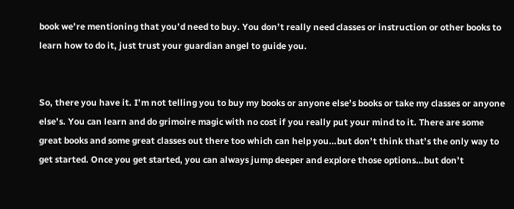book we’re mentioning that you’d need to buy. You don’t really need classes or instruction or other books to learn how to do it, just trust your guardian angel to guide you.


So, there you have it. I’m not telling you to buy my books or anyone else’s books or take my classes or anyone else’s. You can learn and do grimoire magic with no cost if you really put your mind to it. There are some great books and some great classes out there too which can help you…but don’t think that’s the only way to get started. Once you get started, you can always jump deeper and explore those options…but don’t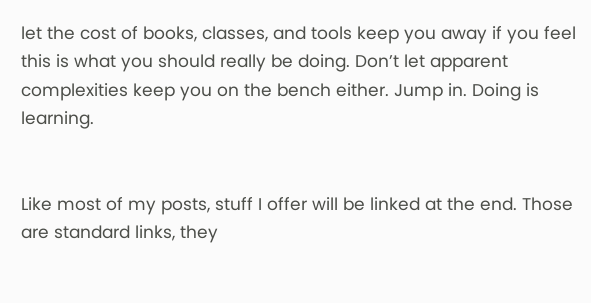let the cost of books, classes, and tools keep you away if you feel this is what you should really be doing. Don’t let apparent complexities keep you on the bench either. Jump in. Doing is learning.


Like most of my posts, stuff I offer will be linked at the end. Those are standard links, they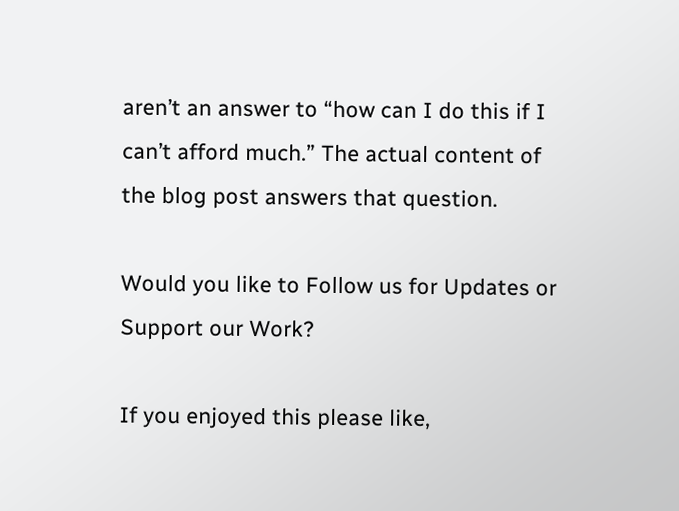aren’t an answer to “how can I do this if I can’t afford much.” The actual content of the blog post answers that question.

Would you like to Follow us for Updates or Support our Work?

If you enjoyed this please like,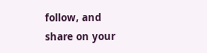follow, and share on your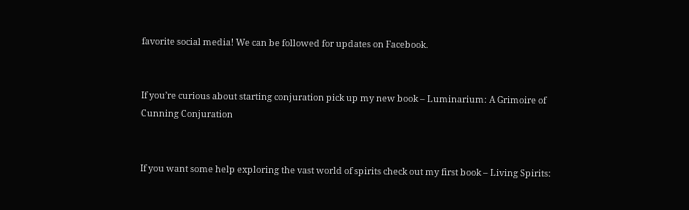favorite social media! We can be followed for updates on Facebook.


If you’re curious about starting conjuration pick up my new book – Luminarium: A Grimoire of Cunning Conjuration


If you want some help exploring the vast world of spirits check out my first book – Living Spirits: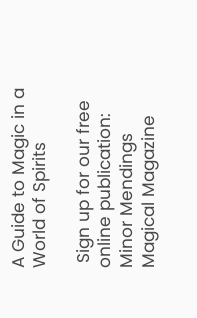A Guide to Magic in a World of Spirits

 Sign up for our free online publication: Minor Mendings Magical Magazine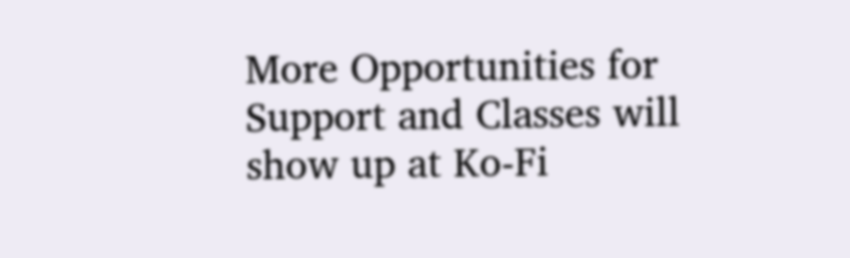More Opportunities for Support and Classes will show up at Ko-Fi